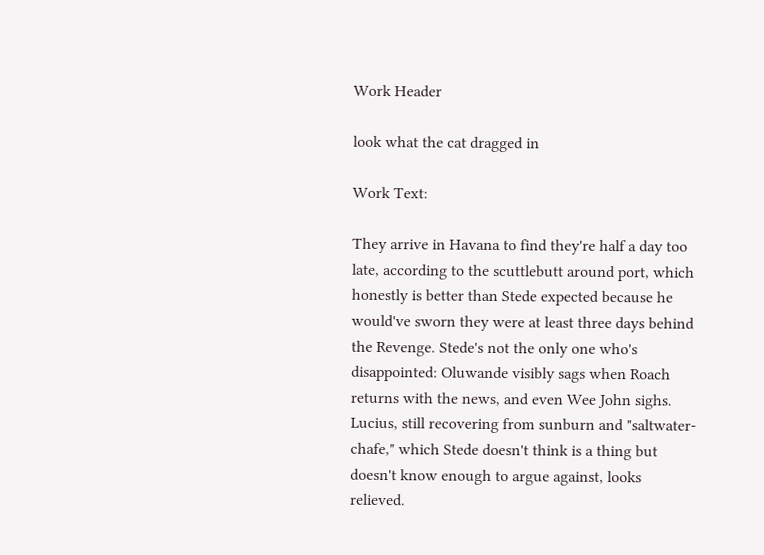Work Header

look what the cat dragged in

Work Text:

They arrive in Havana to find they're half a day too late, according to the scuttlebutt around port, which honestly is better than Stede expected because he would've sworn they were at least three days behind the Revenge. Stede's not the only one who's disappointed: Oluwande visibly sags when Roach returns with the news, and even Wee John sighs. Lucius, still recovering from sunburn and "saltwater-chafe," which Stede doesn't think is a thing but doesn't know enough to argue against, looks relieved.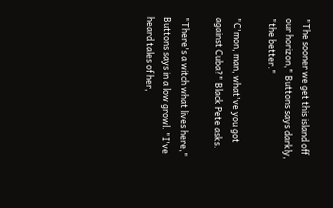"The sooner we get this island off our horizon," Buttons says darkly, "the better."

"C'mon, man, what've you got against Cuba?" Black Pete asks.

"There's a witch what lives here," Buttons says in a low growl. "I've heard tales of her,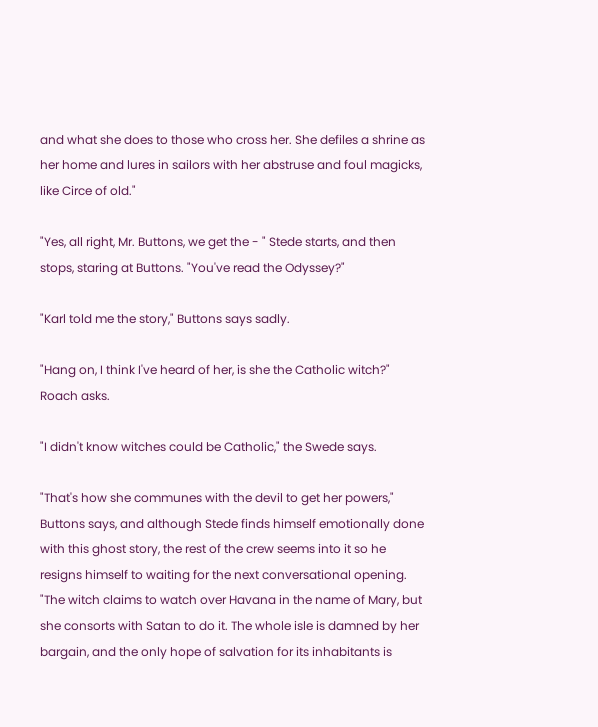and what she does to those who cross her. She defiles a shrine as her home and lures in sailors with her abstruse and foul magicks, like Circe of old."

"Yes, all right, Mr. Buttons, we get the - " Stede starts, and then stops, staring at Buttons. "You've read the Odyssey?"

"Karl told me the story," Buttons says sadly.

"Hang on, I think I've heard of her, is she the Catholic witch?" Roach asks.

"I didn't know witches could be Catholic," the Swede says.

"That's how she communes with the devil to get her powers," Buttons says, and although Stede finds himself emotionally done with this ghost story, the rest of the crew seems into it so he resigns himself to waiting for the next conversational opening. "The witch claims to watch over Havana in the name of Mary, but she consorts with Satan to do it. The whole isle is damned by her bargain, and the only hope of salvation for its inhabitants is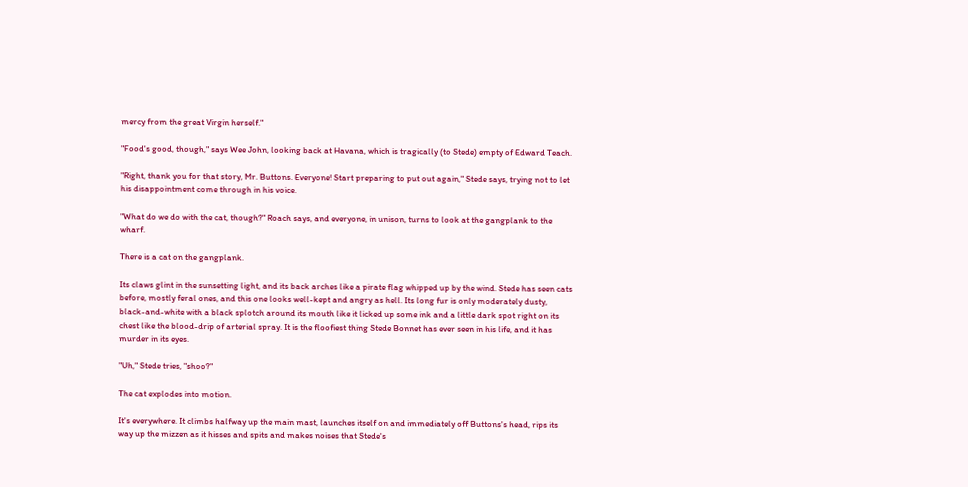mercy from the great Virgin herself."

"Food's good, though," says Wee John, looking back at Havana, which is tragically (to Stede) empty of Edward Teach.

"Right, thank you for that story, Mr. Buttons. Everyone! Start preparing to put out again," Stede says, trying not to let his disappointment come through in his voice.

"What do we do with the cat, though?" Roach says, and everyone, in unison, turns to look at the gangplank to the wharf.

There is a cat on the gangplank.

Its claws glint in the sunsetting light, and its back arches like a pirate flag whipped up by the wind. Stede has seen cats before, mostly feral ones, and this one looks well-kept and angry as hell. Its long fur is only moderately dusty, black-and-white with a black splotch around its mouth like it licked up some ink and a little dark spot right on its chest like the blood-drip of arterial spray. It is the floofiest thing Stede Bonnet has ever seen in his life, and it has murder in its eyes.

"Uh," Stede tries, "shoo?"

The cat explodes into motion.

It's everywhere. It climbs halfway up the main mast, launches itself on and immediately off Buttons's head, rips its way up the mizzen as it hisses and spits and makes noises that Stede's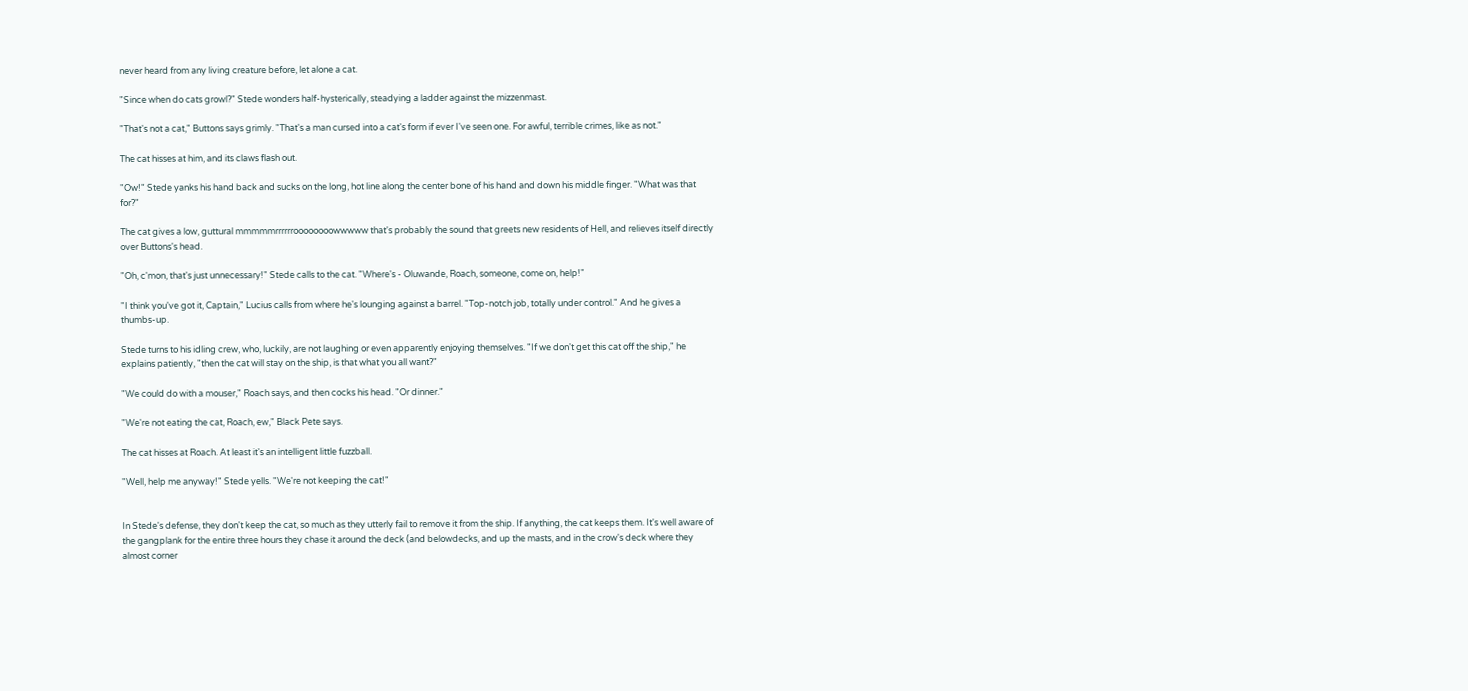never heard from any living creature before, let alone a cat.

"Since when do cats growl?" Stede wonders half-hysterically, steadying a ladder against the mizzenmast.

"That's not a cat," Buttons says grimly. "That's a man cursed into a cat's form if ever I've seen one. For awful, terrible crimes, like as not."

The cat hisses at him, and its claws flash out.

"Ow!" Stede yanks his hand back and sucks on the long, hot line along the center bone of his hand and down his middle finger. "What was that for?"

The cat gives a low, guttural mmmmmrrrrrroooooooowwwww that's probably the sound that greets new residents of Hell, and relieves itself directly over Buttons's head.

"Oh, c'mon, that's just unnecessary!" Stede calls to the cat. "Where's - Oluwande, Roach, someone, come on, help!"

"I think you've got it, Captain," Lucius calls from where he's lounging against a barrel. "Top-notch job, totally under control." And he gives a thumbs-up.

Stede turns to his idling crew, who, luckily, are not laughing or even apparently enjoying themselves. "If we don't get this cat off the ship," he explains patiently, "then the cat will stay on the ship, is that what you all want?"

"We could do with a mouser," Roach says, and then cocks his head. "Or dinner."

"We're not eating the cat, Roach, ew," Black Pete says.

The cat hisses at Roach. At least it's an intelligent little fuzzball.

"Well, help me anyway!" Stede yells. "We're not keeping the cat!"


In Stede's defense, they don't keep the cat, so much as they utterly fail to remove it from the ship. If anything, the cat keeps them. It's well aware of the gangplank for the entire three hours they chase it around the deck (and belowdecks, and up the masts, and in the crow's deck where they almost corner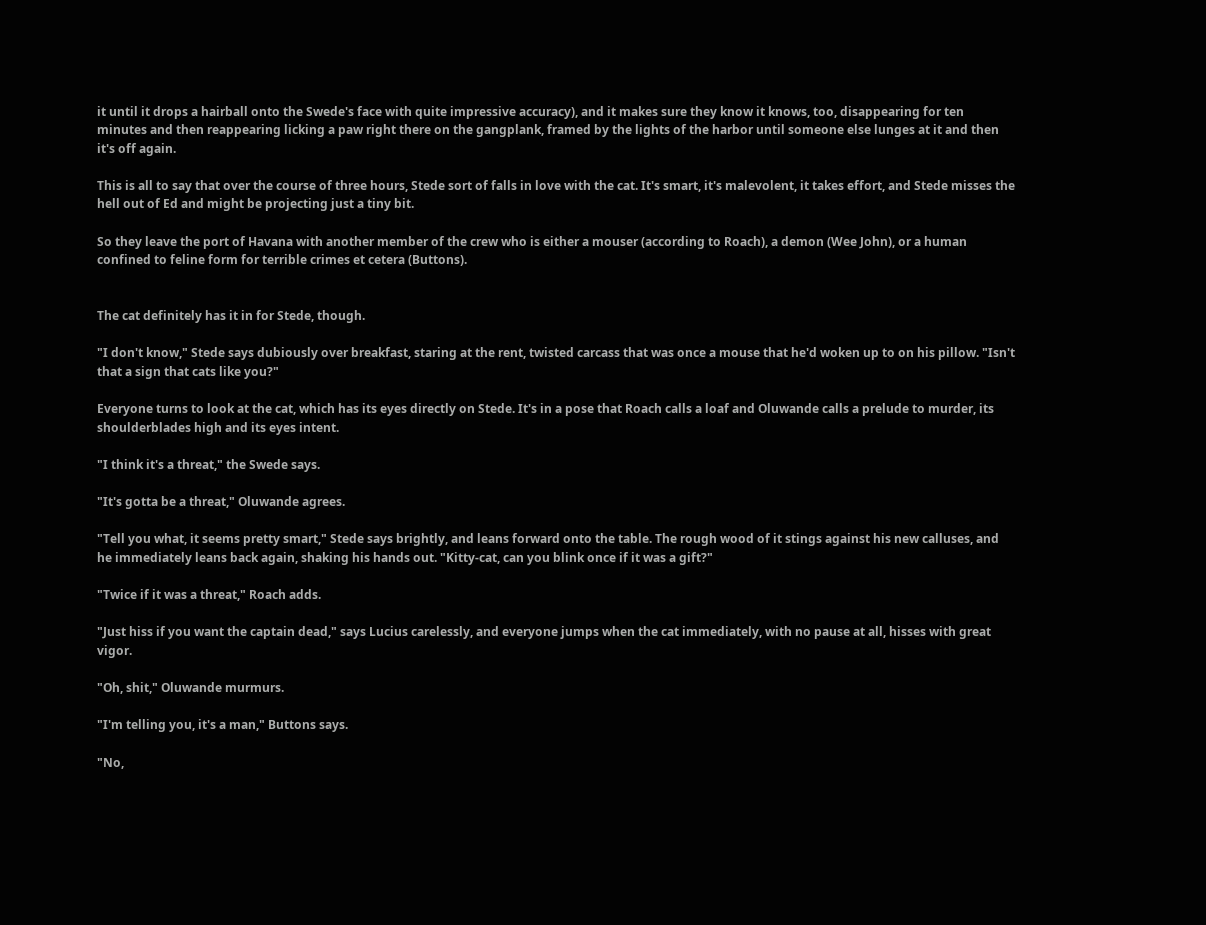it until it drops a hairball onto the Swede's face with quite impressive accuracy), and it makes sure they know it knows, too, disappearing for ten minutes and then reappearing licking a paw right there on the gangplank, framed by the lights of the harbor until someone else lunges at it and then it's off again.

This is all to say that over the course of three hours, Stede sort of falls in love with the cat. It's smart, it's malevolent, it takes effort, and Stede misses the hell out of Ed and might be projecting just a tiny bit.

So they leave the port of Havana with another member of the crew who is either a mouser (according to Roach), a demon (Wee John), or a human confined to feline form for terrible crimes et cetera (Buttons).


The cat definitely has it in for Stede, though.

"I don't know," Stede says dubiously over breakfast, staring at the rent, twisted carcass that was once a mouse that he'd woken up to on his pillow. "Isn't that a sign that cats like you?"

Everyone turns to look at the cat, which has its eyes directly on Stede. It's in a pose that Roach calls a loaf and Oluwande calls a prelude to murder, its shoulderblades high and its eyes intent.

"I think it's a threat," the Swede says.

"It's gotta be a threat," Oluwande agrees.

"Tell you what, it seems pretty smart," Stede says brightly, and leans forward onto the table. The rough wood of it stings against his new calluses, and he immediately leans back again, shaking his hands out. "Kitty-cat, can you blink once if it was a gift?"

"Twice if it was a threat," Roach adds.

"Just hiss if you want the captain dead," says Lucius carelessly, and everyone jumps when the cat immediately, with no pause at all, hisses with great vigor.

"Oh, shit," Oluwande murmurs.

"I'm telling you, it's a man," Buttons says.

"No,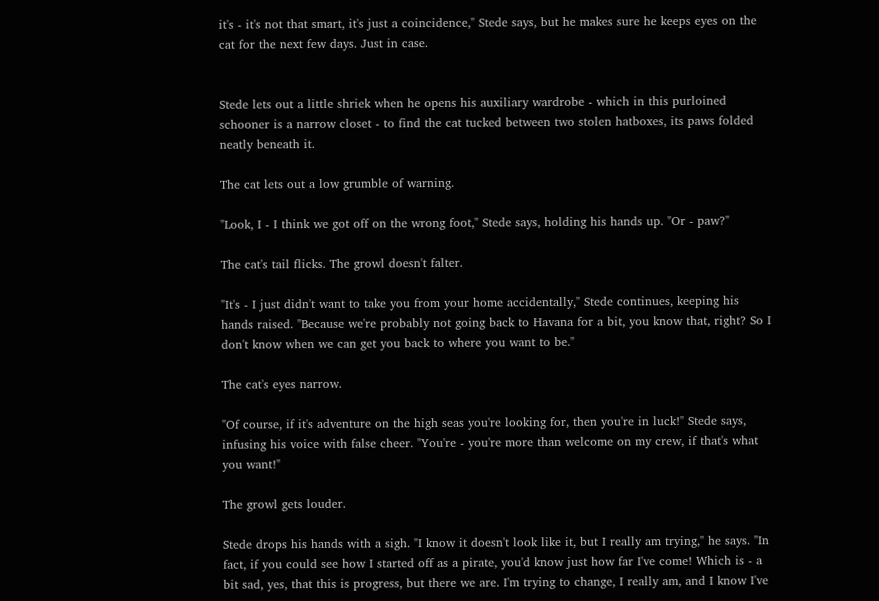it's - it's not that smart, it's just a coincidence," Stede says, but he makes sure he keeps eyes on the cat for the next few days. Just in case.


Stede lets out a little shriek when he opens his auxiliary wardrobe - which in this purloined schooner is a narrow closet - to find the cat tucked between two stolen hatboxes, its paws folded neatly beneath it.

The cat lets out a low grumble of warning.

"Look, I - I think we got off on the wrong foot," Stede says, holding his hands up. "Or - paw?"

The cat's tail flicks. The growl doesn't falter.

"It's - I just didn't want to take you from your home accidentally," Stede continues, keeping his hands raised. "Because we're probably not going back to Havana for a bit, you know that, right? So I don't know when we can get you back to where you want to be."

The cat's eyes narrow.

"Of course, if it's adventure on the high seas you're looking for, then you're in luck!" Stede says, infusing his voice with false cheer. "You're - you're more than welcome on my crew, if that's what you want!"

The growl gets louder.

Stede drops his hands with a sigh. "I know it doesn't look like it, but I really am trying," he says. "In fact, if you could see how I started off as a pirate, you'd know just how far I've come! Which is - a bit sad, yes, that this is progress, but there we are. I'm trying to change, I really am, and I know I've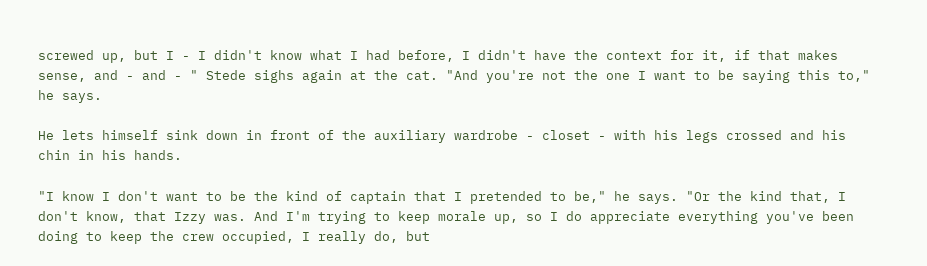screwed up, but I - I didn't know what I had before, I didn't have the context for it, if that makes sense, and - and - " Stede sighs again at the cat. "And you're not the one I want to be saying this to," he says.

He lets himself sink down in front of the auxiliary wardrobe - closet - with his legs crossed and his chin in his hands.

"I know I don't want to be the kind of captain that I pretended to be," he says. "Or the kind that, I don't know, that Izzy was. And I'm trying to keep morale up, so I do appreciate everything you've been doing to keep the crew occupied, I really do, but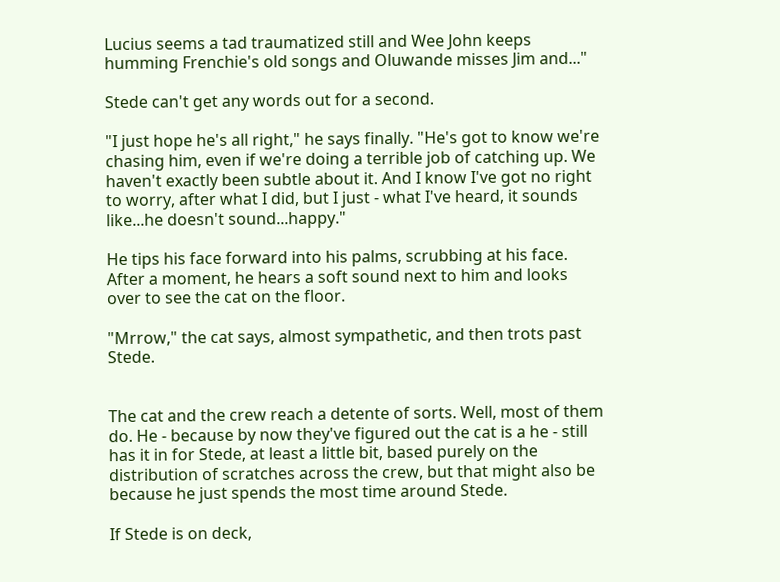Lucius seems a tad traumatized still and Wee John keeps humming Frenchie's old songs and Oluwande misses Jim and..."

Stede can't get any words out for a second.

"I just hope he's all right," he says finally. "He's got to know we're chasing him, even if we're doing a terrible job of catching up. We haven't exactly been subtle about it. And I know I've got no right to worry, after what I did, but I just - what I've heard, it sounds like...he doesn't sound...happy."

He tips his face forward into his palms, scrubbing at his face. After a moment, he hears a soft sound next to him and looks over to see the cat on the floor.

"Mrrow," the cat says, almost sympathetic, and then trots past Stede.


The cat and the crew reach a detente of sorts. Well, most of them do. He - because by now they've figured out the cat is a he - still has it in for Stede, at least a little bit, based purely on the distribution of scratches across the crew, but that might also be because he just spends the most time around Stede.

If Stede is on deck,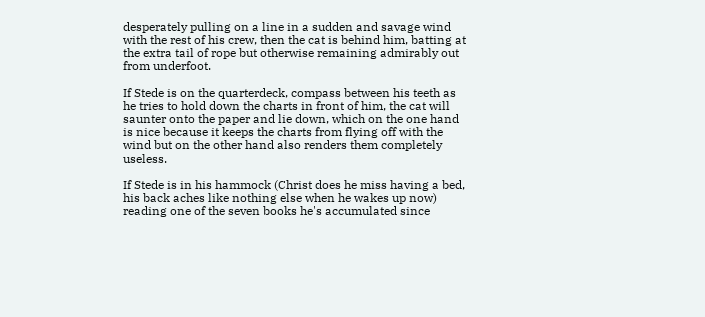desperately pulling on a line in a sudden and savage wind with the rest of his crew, then the cat is behind him, batting at the extra tail of rope but otherwise remaining admirably out from underfoot.

If Stede is on the quarterdeck, compass between his teeth as he tries to hold down the charts in front of him, the cat will saunter onto the paper and lie down, which on the one hand is nice because it keeps the charts from flying off with the wind but on the other hand also renders them completely useless.

If Stede is in his hammock (Christ does he miss having a bed, his back aches like nothing else when he wakes up now) reading one of the seven books he's accumulated since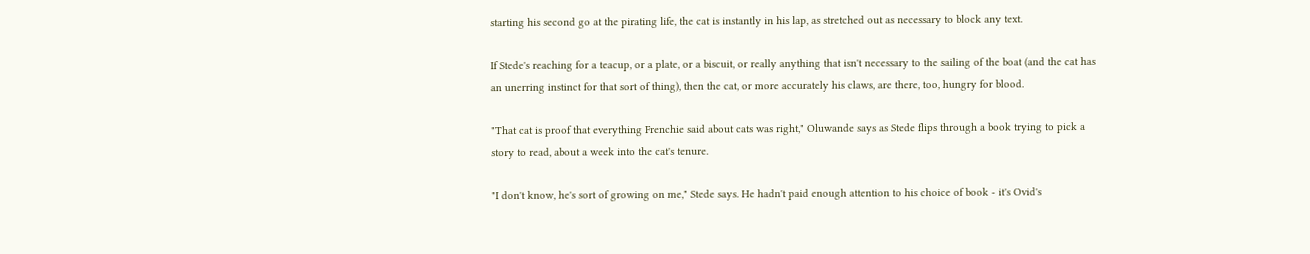starting his second go at the pirating life, the cat is instantly in his lap, as stretched out as necessary to block any text.

If Stede's reaching for a teacup, or a plate, or a biscuit, or really anything that isn't necessary to the sailing of the boat (and the cat has an unerring instinct for that sort of thing), then the cat, or more accurately his claws, are there, too, hungry for blood.

"That cat is proof that everything Frenchie said about cats was right," Oluwande says as Stede flips through a book trying to pick a story to read, about a week into the cat's tenure.

"I don't know, he's sort of growing on me," Stede says. He hadn't paid enough attention to his choice of book - it's Ovid's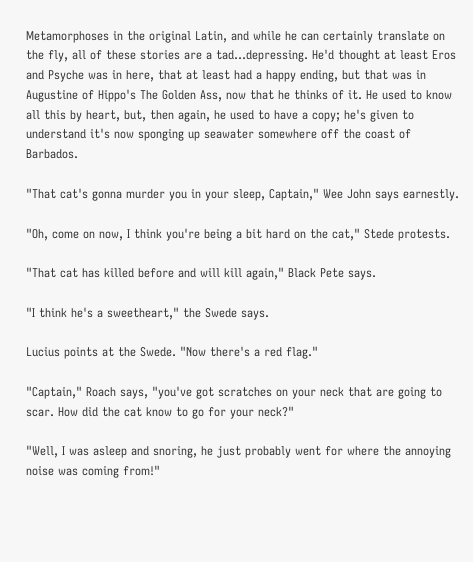Metamorphoses in the original Latin, and while he can certainly translate on the fly, all of these stories are a tad...depressing. He'd thought at least Eros and Psyche was in here, that at least had a happy ending, but that was in Augustine of Hippo's The Golden Ass, now that he thinks of it. He used to know all this by heart, but, then again, he used to have a copy; he's given to understand it's now sponging up seawater somewhere off the coast of Barbados.

"That cat's gonna murder you in your sleep, Captain," Wee John says earnestly.

"Oh, come on now, I think you're being a bit hard on the cat," Stede protests.

"That cat has killed before and will kill again," Black Pete says.

"I think he's a sweetheart," the Swede says.

Lucius points at the Swede. "Now there's a red flag."

"Captain," Roach says, "you've got scratches on your neck that are going to scar. How did the cat know to go for your neck?"

"Well, I was asleep and snoring, he just probably went for where the annoying noise was coming from!"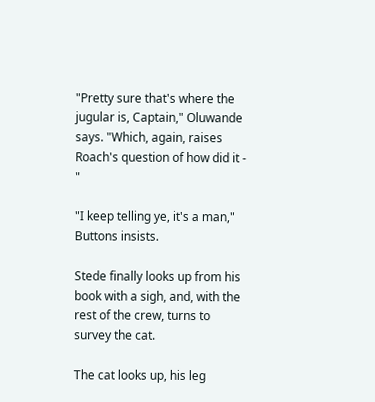"Pretty sure that's where the jugular is, Captain," Oluwande says. "Which, again, raises Roach's question of how did it - "

"I keep telling ye, it's a man," Buttons insists.

Stede finally looks up from his book with a sigh, and, with the rest of the crew, turns to survey the cat.

The cat looks up, his leg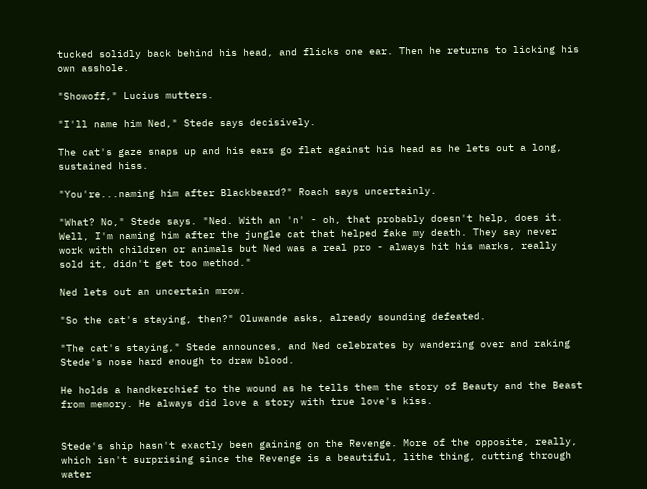tucked solidly back behind his head, and flicks one ear. Then he returns to licking his own asshole.

"Showoff," Lucius mutters.

"I'll name him Ned," Stede says decisively.

The cat's gaze snaps up and his ears go flat against his head as he lets out a long, sustained hiss.

"You're...naming him after Blackbeard?" Roach says uncertainly.

"What? No," Stede says. "Ned. With an 'n' - oh, that probably doesn't help, does it. Well, I'm naming him after the jungle cat that helped fake my death. They say never work with children or animals but Ned was a real pro - always hit his marks, really sold it, didn't get too method."

Ned lets out an uncertain mrow.

"So the cat's staying, then?" Oluwande asks, already sounding defeated.

"The cat's staying," Stede announces, and Ned celebrates by wandering over and raking Stede's nose hard enough to draw blood.

He holds a handkerchief to the wound as he tells them the story of Beauty and the Beast from memory. He always did love a story with true love's kiss.


Stede's ship hasn't exactly been gaining on the Revenge. More of the opposite, really, which isn't surprising since the Revenge is a beautiful, lithe thing, cutting through water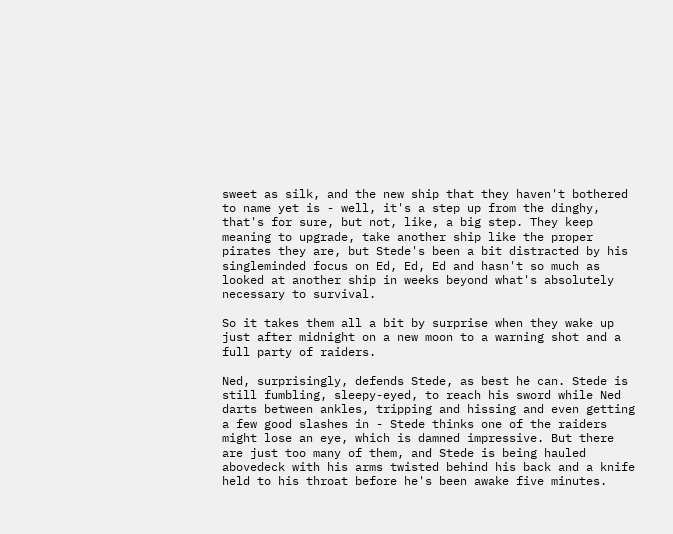sweet as silk, and the new ship that they haven't bothered to name yet is - well, it's a step up from the dinghy, that's for sure, but not, like, a big step. They keep meaning to upgrade, take another ship like the proper pirates they are, but Stede's been a bit distracted by his singleminded focus on Ed, Ed, Ed and hasn't so much as looked at another ship in weeks beyond what's absolutely necessary to survival.

So it takes them all a bit by surprise when they wake up just after midnight on a new moon to a warning shot and a full party of raiders.

Ned, surprisingly, defends Stede, as best he can. Stede is still fumbling, sleepy-eyed, to reach his sword while Ned darts between ankles, tripping and hissing and even getting a few good slashes in - Stede thinks one of the raiders might lose an eye, which is damned impressive. But there are just too many of them, and Stede is being hauled abovedeck with his arms twisted behind his back and a knife held to his throat before he's been awake five minutes.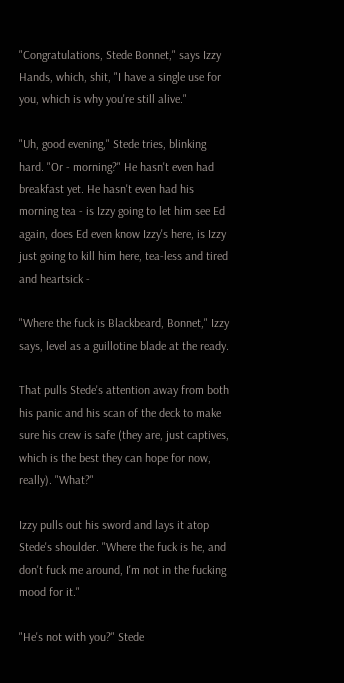"Congratulations, Stede Bonnet," says Izzy Hands, which, shit, "I have a single use for you, which is why you're still alive."

"Uh, good evening," Stede tries, blinking hard. "Or - morning?" He hasn't even had breakfast yet. He hasn't even had his morning tea - is Izzy going to let him see Ed again, does Ed even know Izzy's here, is Izzy just going to kill him here, tea-less and tired and heartsick -

"Where the fuck is Blackbeard, Bonnet," Izzy says, level as a guillotine blade at the ready.

That pulls Stede's attention away from both his panic and his scan of the deck to make sure his crew is safe (they are, just captives, which is the best they can hope for now, really). "What?"

Izzy pulls out his sword and lays it atop Stede's shoulder. "Where the fuck is he, and don't fuck me around, I'm not in the fucking mood for it."

"He's not with you?" Stede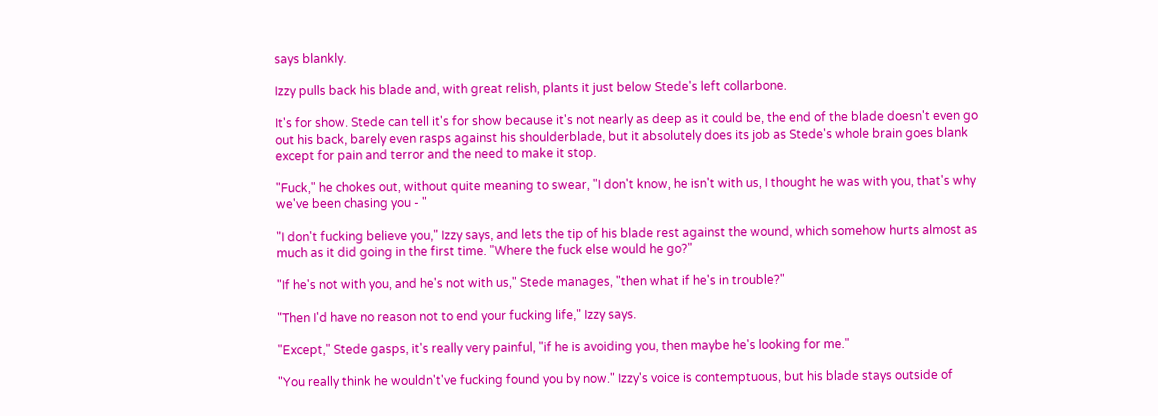says blankly.

Izzy pulls back his blade and, with great relish, plants it just below Stede's left collarbone.

It's for show. Stede can tell it's for show because it's not nearly as deep as it could be, the end of the blade doesn't even go out his back, barely even rasps against his shoulderblade, but it absolutely does its job as Stede's whole brain goes blank except for pain and terror and the need to make it stop.

"Fuck," he chokes out, without quite meaning to swear, "I don't know, he isn't with us, I thought he was with you, that's why we've been chasing you - "

"I don't fucking believe you," Izzy says, and lets the tip of his blade rest against the wound, which somehow hurts almost as much as it did going in the first time. "Where the fuck else would he go?"

"If he's not with you, and he's not with us," Stede manages, "then what if he's in trouble?"

"Then I'd have no reason not to end your fucking life," Izzy says.

"Except," Stede gasps, it's really very painful, "if he is avoiding you, then maybe he's looking for me."

"You really think he wouldn't've fucking found you by now." Izzy's voice is contemptuous, but his blade stays outside of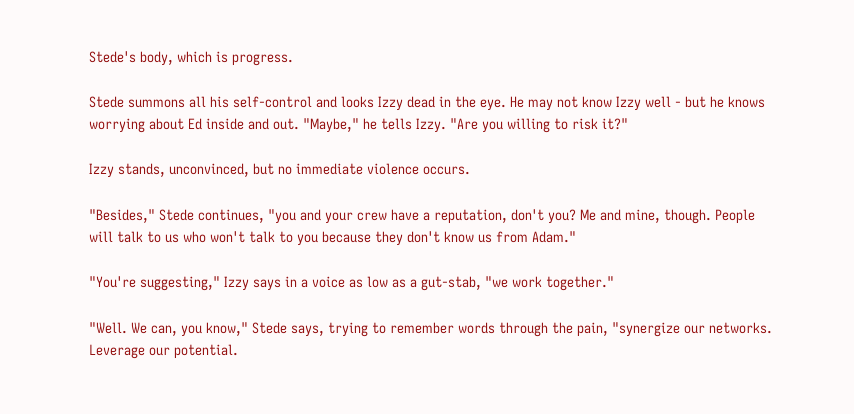Stede's body, which is progress.

Stede summons all his self-control and looks Izzy dead in the eye. He may not know Izzy well - but he knows worrying about Ed inside and out. "Maybe," he tells Izzy. "Are you willing to risk it?"

Izzy stands, unconvinced, but no immediate violence occurs.

"Besides," Stede continues, "you and your crew have a reputation, don't you? Me and mine, though. People will talk to us who won't talk to you because they don't know us from Adam."

"You're suggesting," Izzy says in a voice as low as a gut-stab, "we work together."

"Well. We can, you know," Stede says, trying to remember words through the pain, "synergize our networks. Leverage our potential.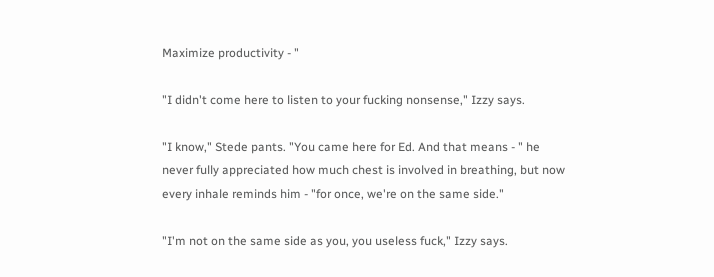Maximize productivity - "

"I didn't come here to listen to your fucking nonsense," Izzy says.

"I know," Stede pants. "You came here for Ed. And that means - " he never fully appreciated how much chest is involved in breathing, but now every inhale reminds him - "for once, we're on the same side."

"I'm not on the same side as you, you useless fuck," Izzy says.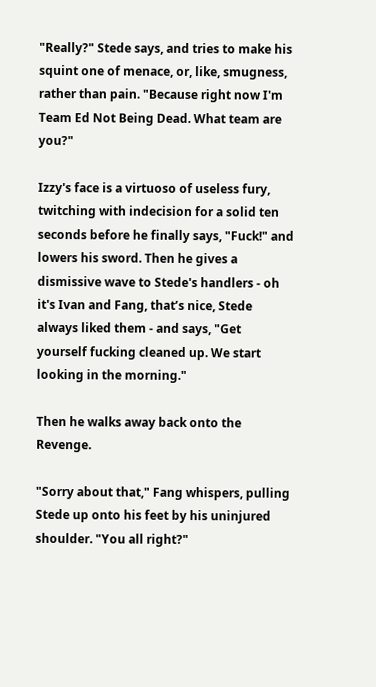"Really?" Stede says, and tries to make his squint one of menace, or, like, smugness, rather than pain. "Because right now I'm Team Ed Not Being Dead. What team are you?"

Izzy's face is a virtuoso of useless fury, twitching with indecision for a solid ten seconds before he finally says, "Fuck!" and lowers his sword. Then he gives a dismissive wave to Stede's handlers - oh it's Ivan and Fang, that’s nice, Stede always liked them - and says, "Get yourself fucking cleaned up. We start looking in the morning."

Then he walks away back onto the Revenge.

"Sorry about that," Fang whispers, pulling Stede up onto his feet by his uninjured shoulder. "You all right?"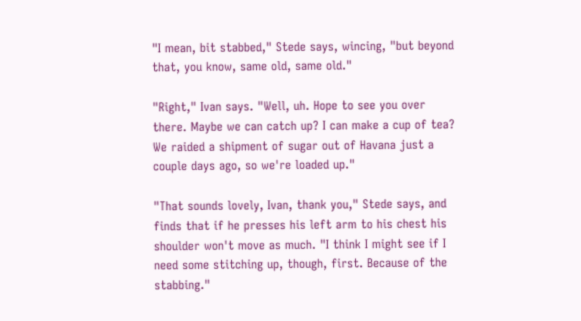"I mean, bit stabbed," Stede says, wincing, "but beyond that, you know, same old, same old."

"Right," Ivan says. "Well, uh. Hope to see you over there. Maybe we can catch up? I can make a cup of tea? We raided a shipment of sugar out of Havana just a couple days ago, so we're loaded up."

"That sounds lovely, Ivan, thank you," Stede says, and finds that if he presses his left arm to his chest his shoulder won't move as much. "I think I might see if I need some stitching up, though, first. Because of the stabbing."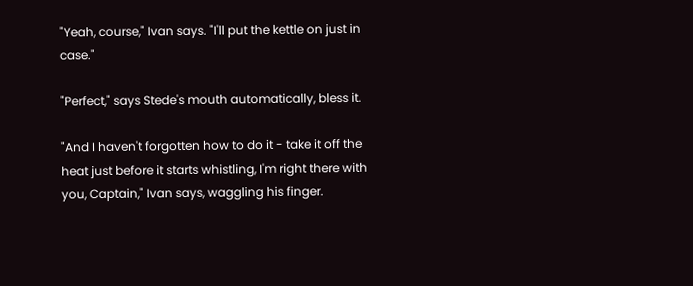"Yeah, course," Ivan says. "I'll put the kettle on just in case."

"Perfect," says Stede's mouth automatically, bless it.

"And I haven't forgotten how to do it - take it off the heat just before it starts whistling, I'm right there with you, Captain," Ivan says, waggling his finger.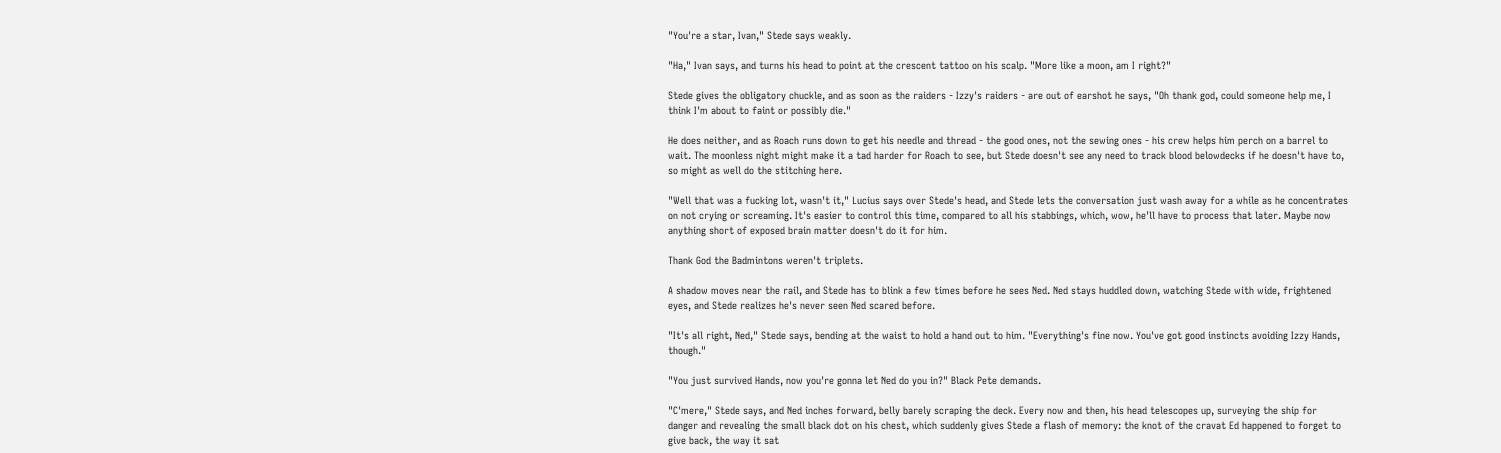"You're a star, Ivan," Stede says weakly.

"Ha," Ivan says, and turns his head to point at the crescent tattoo on his scalp. "More like a moon, am I right?"

Stede gives the obligatory chuckle, and as soon as the raiders - Izzy's raiders - are out of earshot he says, "Oh thank god, could someone help me, I think I'm about to faint or possibly die."

He does neither, and as Roach runs down to get his needle and thread - the good ones, not the sewing ones - his crew helps him perch on a barrel to wait. The moonless night might make it a tad harder for Roach to see, but Stede doesn't see any need to track blood belowdecks if he doesn't have to, so might as well do the stitching here.

"Well that was a fucking lot, wasn't it," Lucius says over Stede's head, and Stede lets the conversation just wash away for a while as he concentrates on not crying or screaming. It's easier to control this time, compared to all his stabbings, which, wow, he'll have to process that later. Maybe now anything short of exposed brain matter doesn't do it for him.

Thank God the Badmintons weren't triplets.

A shadow moves near the rail, and Stede has to blink a few times before he sees Ned. Ned stays huddled down, watching Stede with wide, frightened eyes, and Stede realizes he's never seen Ned scared before.

"It's all right, Ned," Stede says, bending at the waist to hold a hand out to him. "Everything's fine now. You've got good instincts avoiding Izzy Hands, though."

"You just survived Hands, now you're gonna let Ned do you in?" Black Pete demands.

"C'mere," Stede says, and Ned inches forward, belly barely scraping the deck. Every now and then, his head telescopes up, surveying the ship for danger and revealing the small black dot on his chest, which suddenly gives Stede a flash of memory: the knot of the cravat Ed happened to forget to give back, the way it sat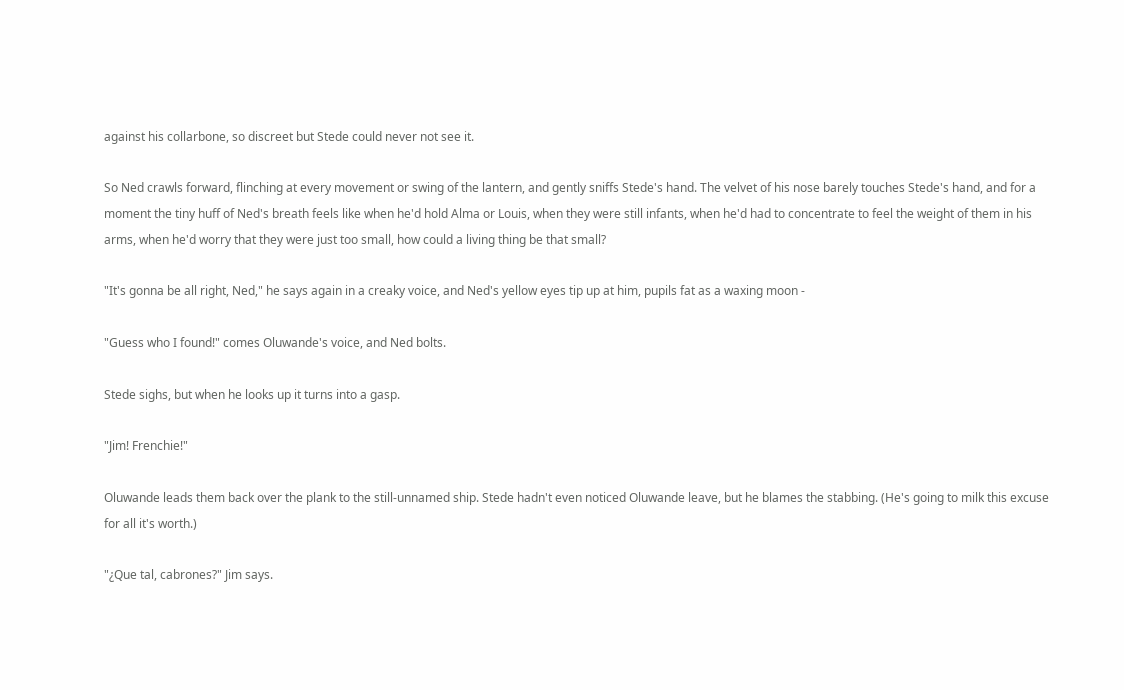against his collarbone, so discreet but Stede could never not see it.

So Ned crawls forward, flinching at every movement or swing of the lantern, and gently sniffs Stede's hand. The velvet of his nose barely touches Stede's hand, and for a moment the tiny huff of Ned's breath feels like when he'd hold Alma or Louis, when they were still infants, when he'd had to concentrate to feel the weight of them in his arms, when he'd worry that they were just too small, how could a living thing be that small?

"It's gonna be all right, Ned," he says again in a creaky voice, and Ned's yellow eyes tip up at him, pupils fat as a waxing moon -

"Guess who I found!" comes Oluwande's voice, and Ned bolts.

Stede sighs, but when he looks up it turns into a gasp.

"Jim! Frenchie!"

Oluwande leads them back over the plank to the still-unnamed ship. Stede hadn't even noticed Oluwande leave, but he blames the stabbing. (He's going to milk this excuse for all it's worth.)

"¿Que tal, cabrones?" Jim says.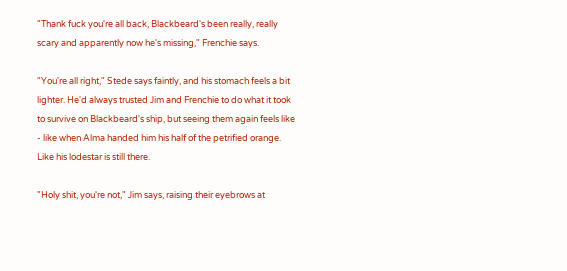"Thank fuck you're all back, Blackbeard's been really, really scary and apparently now he's missing," Frenchie says.

"You're all right," Stede says faintly, and his stomach feels a bit lighter. He'd always trusted Jim and Frenchie to do what it took to survive on Blackbeard's ship, but seeing them again feels like - like when Alma handed him his half of the petrified orange. Like his lodestar is still there.

"Holy shit, you're not," Jim says, raising their eyebrows at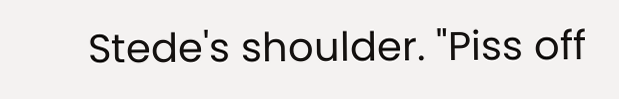Stede's shoulder. "Piss off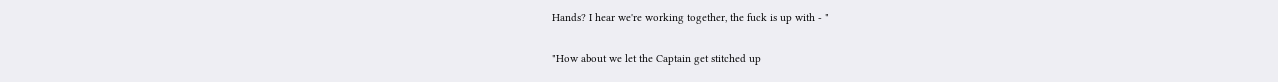Hands? I hear we're working together, the fuck is up with - "

"How about we let the Captain get stitched up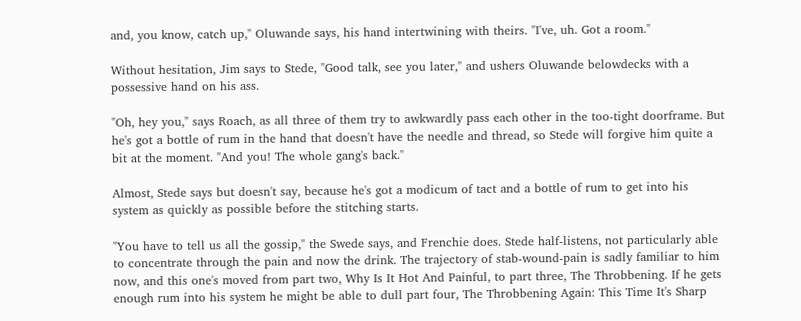and, you know, catch up," Oluwande says, his hand intertwining with theirs. "I've, uh. Got a room."

Without hesitation, Jim says to Stede, "Good talk, see you later," and ushers Oluwande belowdecks with a possessive hand on his ass.

"Oh, hey you," says Roach, as all three of them try to awkwardly pass each other in the too-tight doorframe. But he's got a bottle of rum in the hand that doesn't have the needle and thread, so Stede will forgive him quite a bit at the moment. "And you! The whole gang's back."

Almost, Stede says but doesn't say, because he's got a modicum of tact and a bottle of rum to get into his system as quickly as possible before the stitching starts.

"You have to tell us all the gossip," the Swede says, and Frenchie does. Stede half-listens, not particularly able to concentrate through the pain and now the drink. The trajectory of stab-wound-pain is sadly familiar to him now, and this one's moved from part two, Why Is It Hot And Painful, to part three, The Throbbening. If he gets enough rum into his system he might be able to dull part four, The Throbbening Again: This Time It's Sharp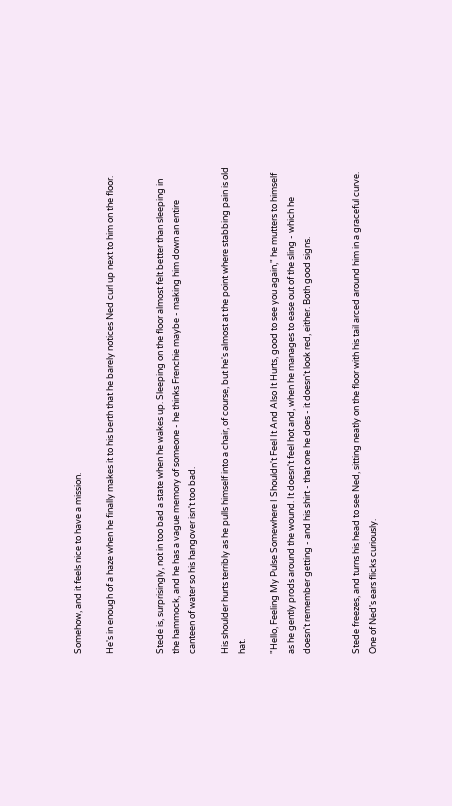Somehow, and it feels nice to have a mission.

He's in enough of a haze when he finally makes it to his berth that he barely notices Ned curl up next to him on the floor.


Stede is, surprisingly, not in too bad a state when he wakes up. Sleeping on the floor almost felt better than sleeping in the hammock, and he has a vague memory of someone - he thinks Frenchie maybe - making him down an entire canteen of water so his hangover isn't too bad.

His shoulder hurts terribly as he pulls himself into a chair, of course, but he's almost at the point where stabbing pain is old hat.

"Hello, Feeling My Pulse Somewhere I Shouldn't Feel It And Also It Hurts, good to see you again," he mutters to himself as he gently prods around the wound. It doesn't feel hot and, when he manages to ease out of the sling - which he doesn't remember getting - and his shirt - that one he does - it doesn't look red, either. Both good signs.


Stede freezes, and turns his head to see Ned, sitting neatly on the floor with his tail arced around him in a graceful curve. One of Ned's ears flicks curiously.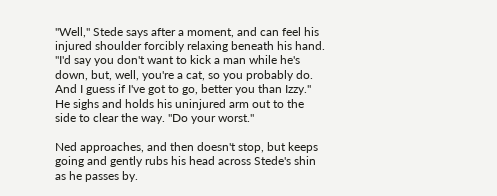"Well," Stede says after a moment, and can feel his injured shoulder forcibly relaxing beneath his hand. "I'd say you don't want to kick a man while he's down, but, well, you're a cat, so you probably do. And I guess if I've got to go, better you than Izzy." He sighs and holds his uninjured arm out to the side to clear the way. "Do your worst."

Ned approaches, and then doesn't stop, but keeps going and gently rubs his head across Stede's shin as he passes by.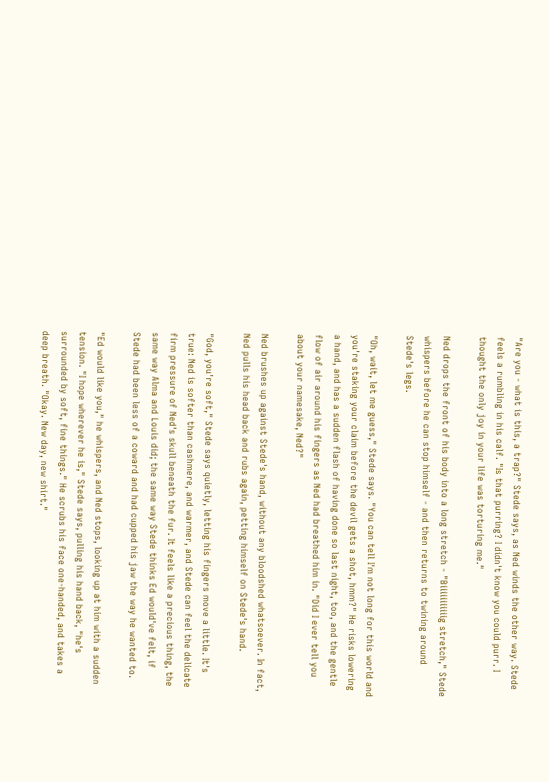"Are you - what is this, a trap?" Stede says, as Ned winds the other way. Stede feels a rumbling in his calf. "Is that purring? I didn't know you could purr. I thought the only joy in your life was torturing me."

Ned drops the front of his body into a long stretch - "Biiiiiiiiiiig stretch," Stede whispers before he can stop himself - and then returns to twining around Stede's legs.

"Oh, wait, let me guess," Stede says. "You can tell I'm not long for this world and you're staking your claim before the devil gets a shot, hmm?" He risks lowering a hand, and has a sudden flash of having done so last night, too, and the gentle flow of air around his fingers as Ned had breathed him in. "Did I ever tell you about your namesake, Ned?"

Ned brushes up against Stede's hand, without any bloodshed whatsoever. In fact, Ned pulls his head back and rubs again, petting himself on Stede's hand.

"God, you're soft," Stede says quietly, letting his fingers move a little. It's true: Ned is softer than cashmere, and warmer, and Stede can feel the delicate firm pressure of Ned's skull beneath the fur. It feels like a precious thing, the same way Alma and Louis did; the same way Stede thinks Ed would've felt, if Stede had been less of a coward and had cupped his jaw the way he wanted to.

"Ed would like you," he whispers, and Ned stops, looking up at him with a sudden tension. "I hope wherever he is," Stede says, pulling his hand back, "he's surrounded by soft, fine things." He scrubs his face one-handed, and takes a deep breath. "Okay. New day, new shirt."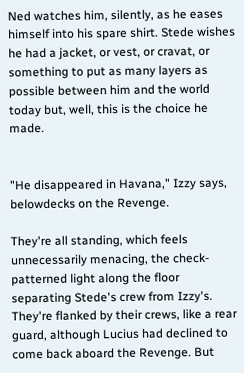Ned watches him, silently, as he eases himself into his spare shirt. Stede wishes he had a jacket, or vest, or cravat, or something to put as many layers as possible between him and the world today but, well, this is the choice he made.


"He disappeared in Havana," Izzy says, belowdecks on the Revenge.

They're all standing, which feels unnecessarily menacing, the check-patterned light along the floor separating Stede's crew from Izzy's. They're flanked by their crews, like a rear guard, although Lucius had declined to come back aboard the Revenge. But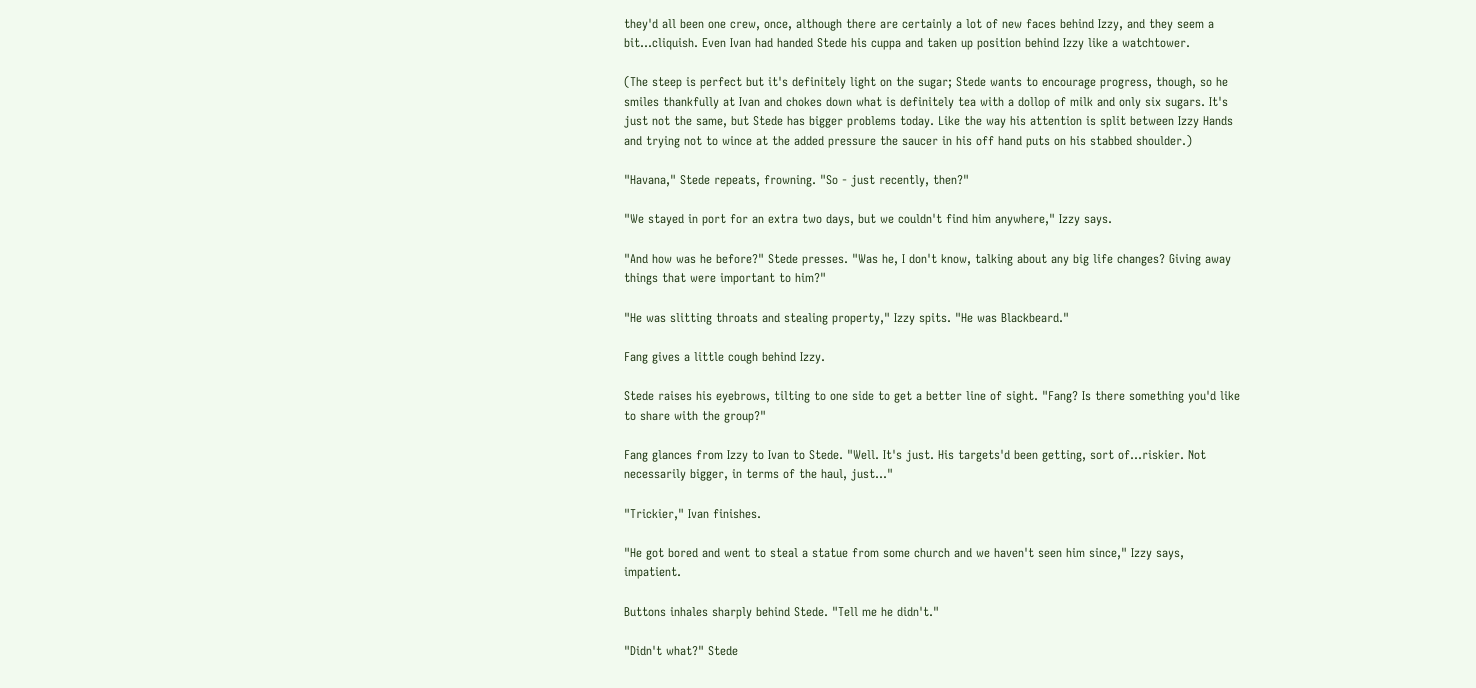they'd all been one crew, once, although there are certainly a lot of new faces behind Izzy, and they seem a bit...cliquish. Even Ivan had handed Stede his cuppa and taken up position behind Izzy like a watchtower.

(The steep is perfect but it's definitely light on the sugar; Stede wants to encourage progress, though, so he smiles thankfully at Ivan and chokes down what is definitely tea with a dollop of milk and only six sugars. It's just not the same, but Stede has bigger problems today. Like the way his attention is split between Izzy Hands and trying not to wince at the added pressure the saucer in his off hand puts on his stabbed shoulder.)

"Havana," Stede repeats, frowning. "So - just recently, then?"

"We stayed in port for an extra two days, but we couldn't find him anywhere," Izzy says.

"And how was he before?" Stede presses. "Was he, I don't know, talking about any big life changes? Giving away things that were important to him?"

"He was slitting throats and stealing property," Izzy spits. "He was Blackbeard."

Fang gives a little cough behind Izzy.

Stede raises his eyebrows, tilting to one side to get a better line of sight. "Fang? Is there something you'd like to share with the group?"

Fang glances from Izzy to Ivan to Stede. "Well. It's just. His targets'd been getting, sort of...riskier. Not necessarily bigger, in terms of the haul, just..."

"Trickier," Ivan finishes.

"He got bored and went to steal a statue from some church and we haven't seen him since," Izzy says, impatient.

Buttons inhales sharply behind Stede. "Tell me he didn't."

"Didn't what?" Stede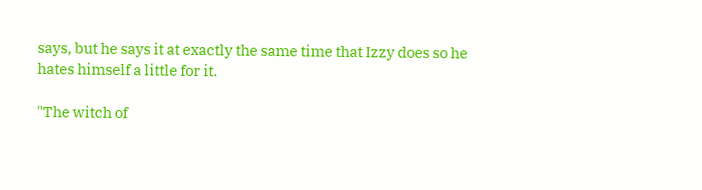says, but he says it at exactly the same time that Izzy does so he hates himself a little for it.

"The witch of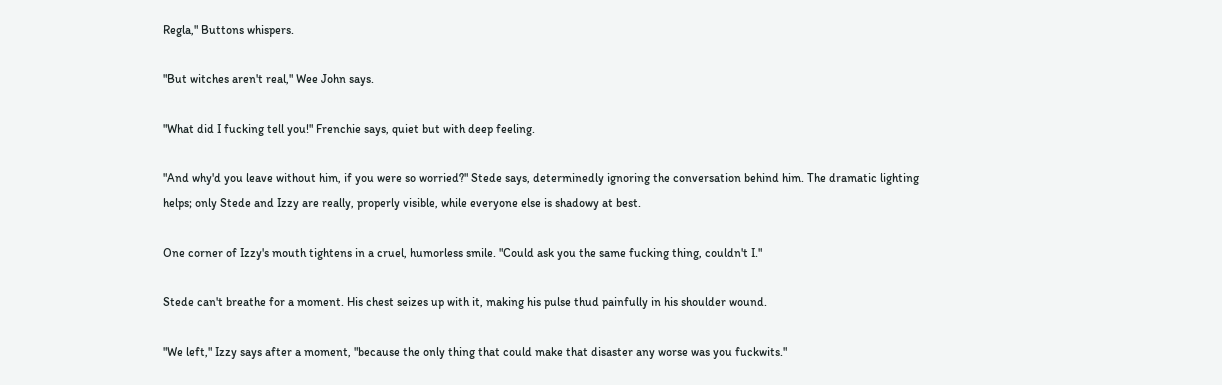Regla," Buttons whispers.

"But witches aren't real," Wee John says.

"What did I fucking tell you!" Frenchie says, quiet but with deep feeling.

"And why'd you leave without him, if you were so worried?" Stede says, determinedly ignoring the conversation behind him. The dramatic lighting helps; only Stede and Izzy are really, properly visible, while everyone else is shadowy at best.

One corner of Izzy's mouth tightens in a cruel, humorless smile. "Could ask you the same fucking thing, couldn't I."

Stede can't breathe for a moment. His chest seizes up with it, making his pulse thud painfully in his shoulder wound.

"We left," Izzy says after a moment, "because the only thing that could make that disaster any worse was you fuckwits."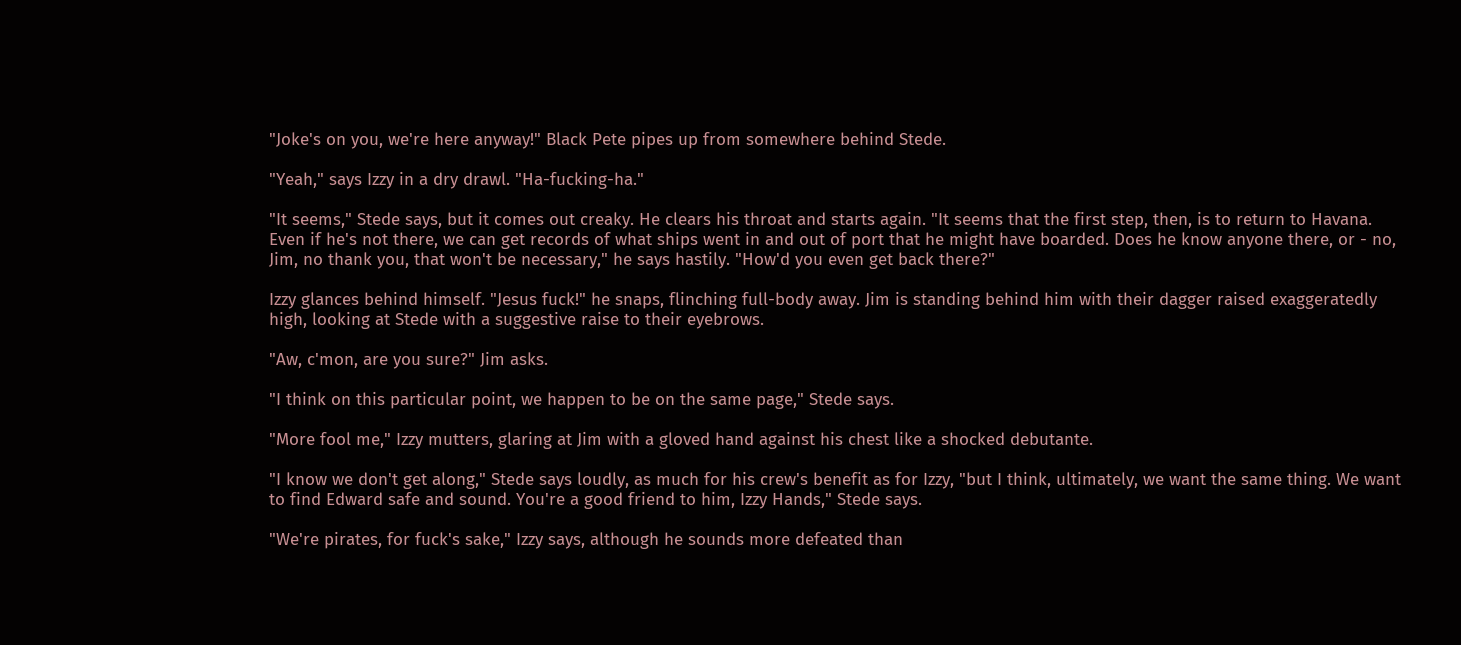"Joke's on you, we're here anyway!" Black Pete pipes up from somewhere behind Stede.

"Yeah," says Izzy in a dry drawl. "Ha-fucking-ha."

"It seems," Stede says, but it comes out creaky. He clears his throat and starts again. "It seems that the first step, then, is to return to Havana. Even if he's not there, we can get records of what ships went in and out of port that he might have boarded. Does he know anyone there, or - no, Jim, no thank you, that won't be necessary," he says hastily. "How'd you even get back there?"

Izzy glances behind himself. "Jesus fuck!" he snaps, flinching full-body away. Jim is standing behind him with their dagger raised exaggeratedly high, looking at Stede with a suggestive raise to their eyebrows.

"Aw, c'mon, are you sure?" Jim asks.

"I think on this particular point, we happen to be on the same page," Stede says.

"More fool me," Izzy mutters, glaring at Jim with a gloved hand against his chest like a shocked debutante.

"I know we don't get along," Stede says loudly, as much for his crew's benefit as for Izzy, "but I think, ultimately, we want the same thing. We want to find Edward safe and sound. You're a good friend to him, Izzy Hands," Stede says.

"We're pirates, for fuck's sake," Izzy says, although he sounds more defeated than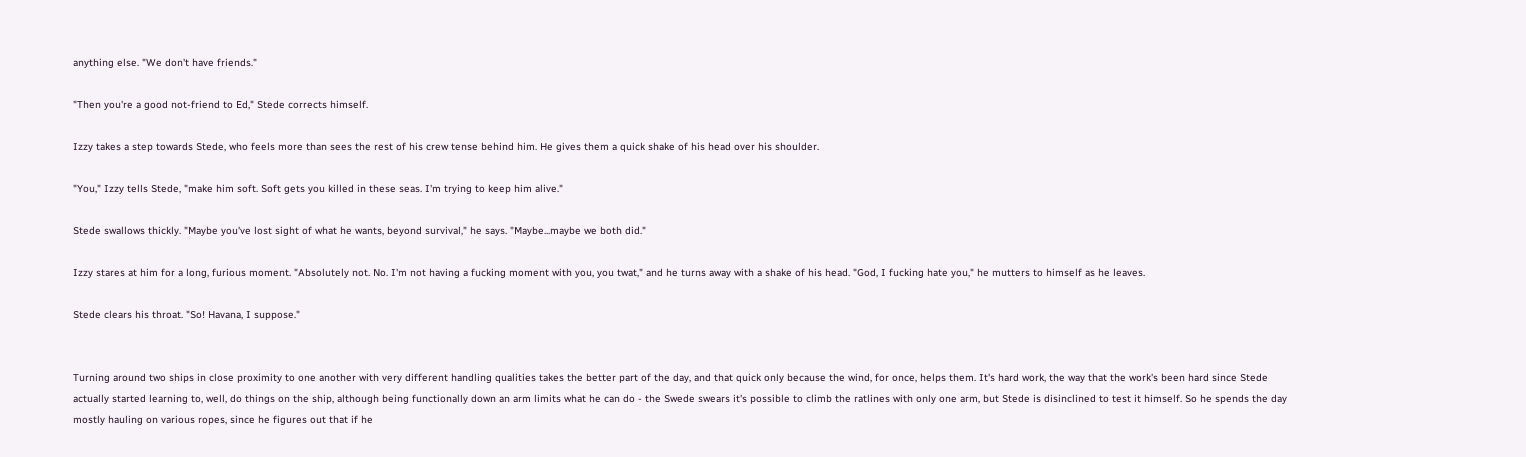anything else. "We don't have friends."

"Then you're a good not-friend to Ed," Stede corrects himself.

Izzy takes a step towards Stede, who feels more than sees the rest of his crew tense behind him. He gives them a quick shake of his head over his shoulder.

"You," Izzy tells Stede, "make him soft. Soft gets you killed in these seas. I'm trying to keep him alive."

Stede swallows thickly. "Maybe you've lost sight of what he wants, beyond survival," he says. "Maybe...maybe we both did."

Izzy stares at him for a long, furious moment. "Absolutely not. No. I'm not having a fucking moment with you, you twat," and he turns away with a shake of his head. "God, I fucking hate you," he mutters to himself as he leaves.

Stede clears his throat. "So! Havana, I suppose."


Turning around two ships in close proximity to one another with very different handling qualities takes the better part of the day, and that quick only because the wind, for once, helps them. It's hard work, the way that the work's been hard since Stede actually started learning to, well, do things on the ship, although being functionally down an arm limits what he can do - the Swede swears it's possible to climb the ratlines with only one arm, but Stede is disinclined to test it himself. So he spends the day mostly hauling on various ropes, since he figures out that if he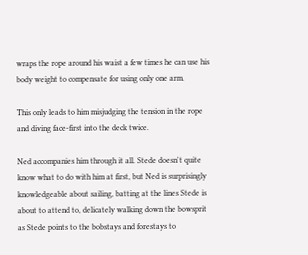wraps the rope around his waist a few times he can use his body weight to compensate for using only one arm.

This only leads to him misjudging the tension in the rope and diving face-first into the deck twice.

Ned accompanies him through it all. Stede doesn't quite know what to do with him at first, but Ned is surprisingly knowledgeable about sailing, batting at the lines Stede is about to attend to, delicately walking down the bowsprit as Stede points to the bobstays and forestays to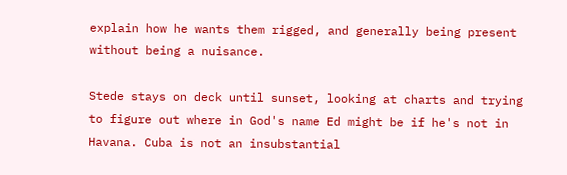explain how he wants them rigged, and generally being present without being a nuisance.

Stede stays on deck until sunset, looking at charts and trying to figure out where in God's name Ed might be if he's not in Havana. Cuba is not an insubstantial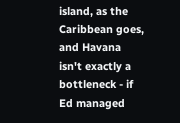island, as the Caribbean goes, and Havana isn't exactly a bottleneck - if Ed managed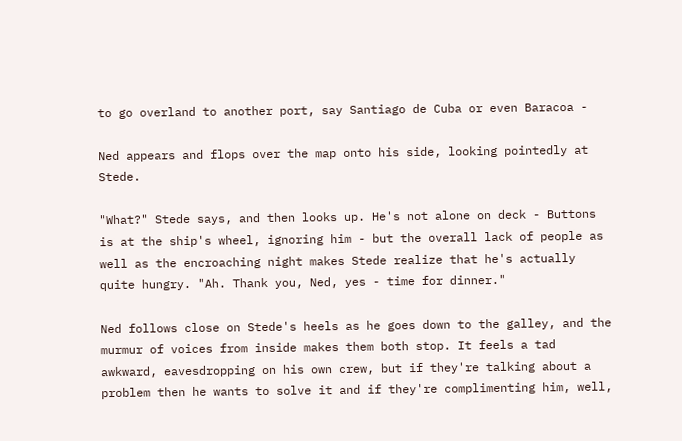to go overland to another port, say Santiago de Cuba or even Baracoa -

Ned appears and flops over the map onto his side, looking pointedly at Stede.

"What?" Stede says, and then looks up. He's not alone on deck - Buttons is at the ship's wheel, ignoring him - but the overall lack of people as well as the encroaching night makes Stede realize that he's actually quite hungry. "Ah. Thank you, Ned, yes - time for dinner."

Ned follows close on Stede's heels as he goes down to the galley, and the murmur of voices from inside makes them both stop. It feels a tad awkward, eavesdropping on his own crew, but if they're talking about a problem then he wants to solve it and if they're complimenting him, well,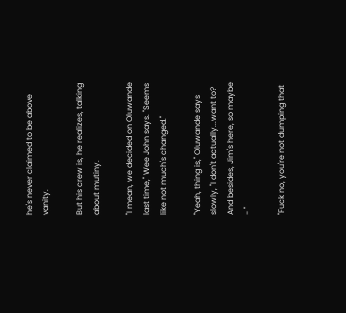he's never claimed to be above vanity.

But his crew is, he realizes, talking about mutiny.

"I mean, we decided on Oluwande last time," Wee John says. "Seems like not much's changed."

"Yeah, thing is," Oluwande says slowly, "I don't actually...want to? And besides, Jim's here, so maybe - "

"Fuck no, you're not dumping that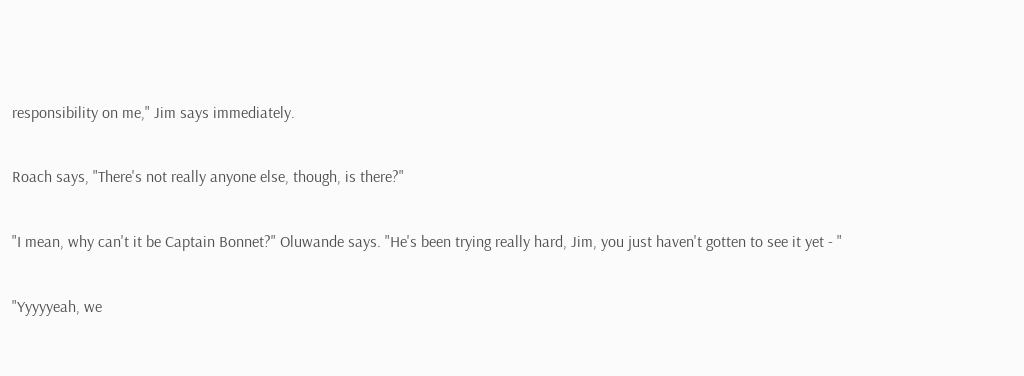responsibility on me," Jim says immediately.

Roach says, "There's not really anyone else, though, is there?"

"I mean, why can't it be Captain Bonnet?" Oluwande says. "He's been trying really hard, Jim, you just haven't gotten to see it yet - "

"Yyyyyeah, we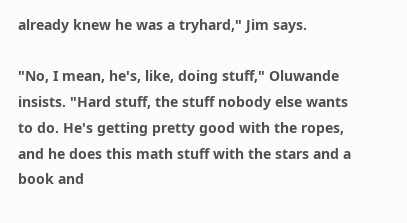already knew he was a tryhard," Jim says.

"No, I mean, he's, like, doing stuff," Oluwande insists. "Hard stuff, the stuff nobody else wants to do. He's getting pretty good with the ropes, and he does this math stuff with the stars and a book and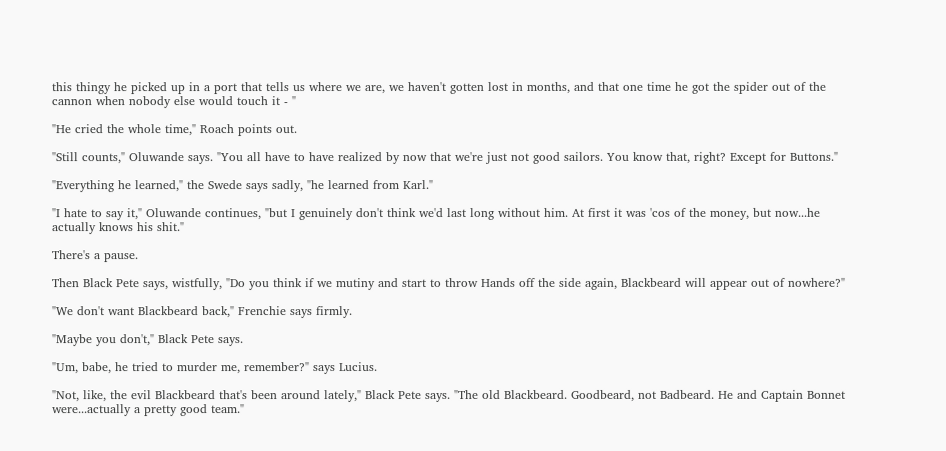this thingy he picked up in a port that tells us where we are, we haven't gotten lost in months, and that one time he got the spider out of the cannon when nobody else would touch it - "

"He cried the whole time," Roach points out.

"Still counts," Oluwande says. "You all have to have realized by now that we're just not good sailors. You know that, right? Except for Buttons."

"Everything he learned," the Swede says sadly, "he learned from Karl."

"I hate to say it," Oluwande continues, "but I genuinely don't think we'd last long without him. At first it was 'cos of the money, but now...he actually knows his shit."

There's a pause.

Then Black Pete says, wistfully, "Do you think if we mutiny and start to throw Hands off the side again, Blackbeard will appear out of nowhere?"

"We don't want Blackbeard back," Frenchie says firmly.

"Maybe you don't," Black Pete says.

"Um, babe, he tried to murder me, remember?" says Lucius.

"Not, like, the evil Blackbeard that's been around lately," Black Pete says. "The old Blackbeard. Goodbeard, not Badbeard. He and Captain Bonnet were...actually a pretty good team."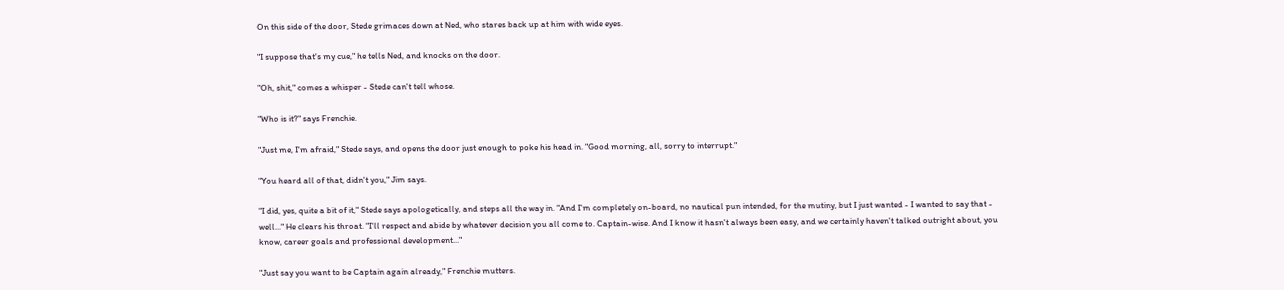On this side of the door, Stede grimaces down at Ned, who stares back up at him with wide eyes.

"I suppose that's my cue," he tells Ned, and knocks on the door.

"Oh, shit," comes a whisper - Stede can't tell whose.

"Who is it?" says Frenchie.

"Just me, I'm afraid," Stede says, and opens the door just enough to poke his head in. "Good morning, all, sorry to interrupt."

"You heard all of that, didn't you," Jim says.

"I did, yes, quite a bit of it," Stede says apologetically, and steps all the way in. "And I'm completely on-board, no nautical pun intended, for the mutiny, but I just wanted - I wanted to say that - well..." He clears his throat. "I'll respect and abide by whatever decision you all come to. Captain-wise. And I know it hasn't always been easy, and we certainly haven't talked outright about, you know, career goals and professional development..."

"Just say you want to be Captain again already," Frenchie mutters.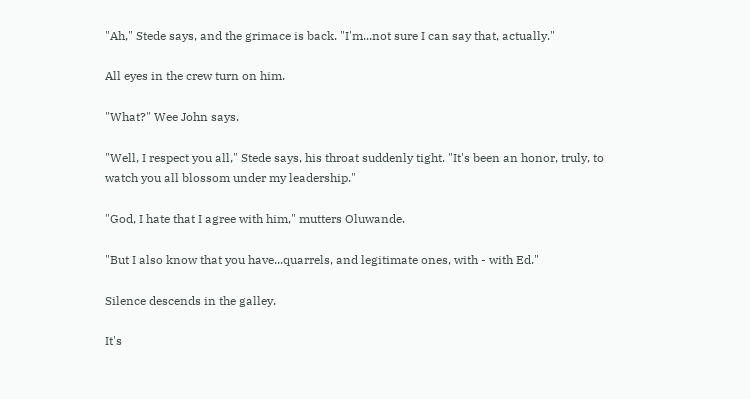"Ah," Stede says, and the grimace is back. "I'm...not sure I can say that, actually."

All eyes in the crew turn on him.

"What?" Wee John says.

"Well, I respect you all," Stede says, his throat suddenly tight. "It's been an honor, truly, to watch you all blossom under my leadership."

"God, I hate that I agree with him," mutters Oluwande.

"But I also know that you have...quarrels, and legitimate ones, with - with Ed."

Silence descends in the galley.

It's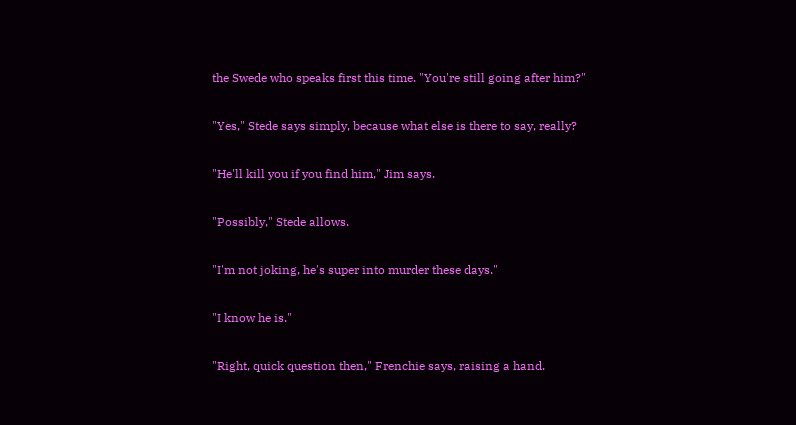the Swede who speaks first this time. "You're still going after him?"

"Yes," Stede says simply, because what else is there to say, really?

"He'll kill you if you find him," Jim says.

"Possibly," Stede allows.

"I'm not joking, he's super into murder these days."

"I know he is."

"Right, quick question then," Frenchie says, raising a hand.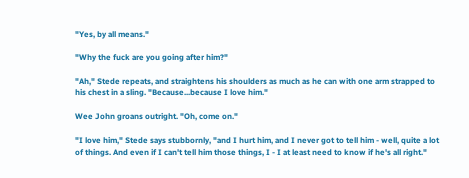"Yes, by all means."

"Why the fuck are you going after him?"

"Ah," Stede repeats, and straightens his shoulders as much as he can with one arm strapped to his chest in a sling. "Because...because I love him."

Wee John groans outright. "Oh, come on."

"I love him," Stede says stubbornly, "and I hurt him, and I never got to tell him - well, quite a lot of things. And even if I can't tell him those things, I - I at least need to know if he's all right."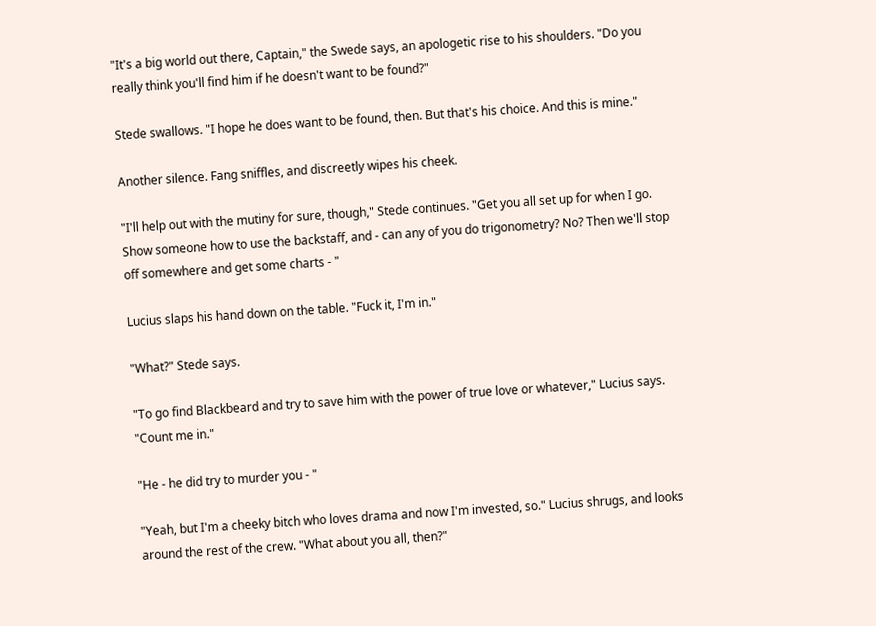"It's a big world out there, Captain," the Swede says, an apologetic rise to his shoulders. "Do you really think you'll find him if he doesn't want to be found?"

Stede swallows. "I hope he does want to be found, then. But that's his choice. And this is mine."

Another silence. Fang sniffles, and discreetly wipes his cheek.

"I'll help out with the mutiny for sure, though," Stede continues. "Get you all set up for when I go. Show someone how to use the backstaff, and - can any of you do trigonometry? No? Then we'll stop off somewhere and get some charts - "

Lucius slaps his hand down on the table. "Fuck it, I'm in."

"What?" Stede says.

"To go find Blackbeard and try to save him with the power of true love or whatever," Lucius says. "Count me in."

"He - he did try to murder you - "

"Yeah, but I'm a cheeky bitch who loves drama and now I'm invested, so." Lucius shrugs, and looks around the rest of the crew. "What about you all, then?"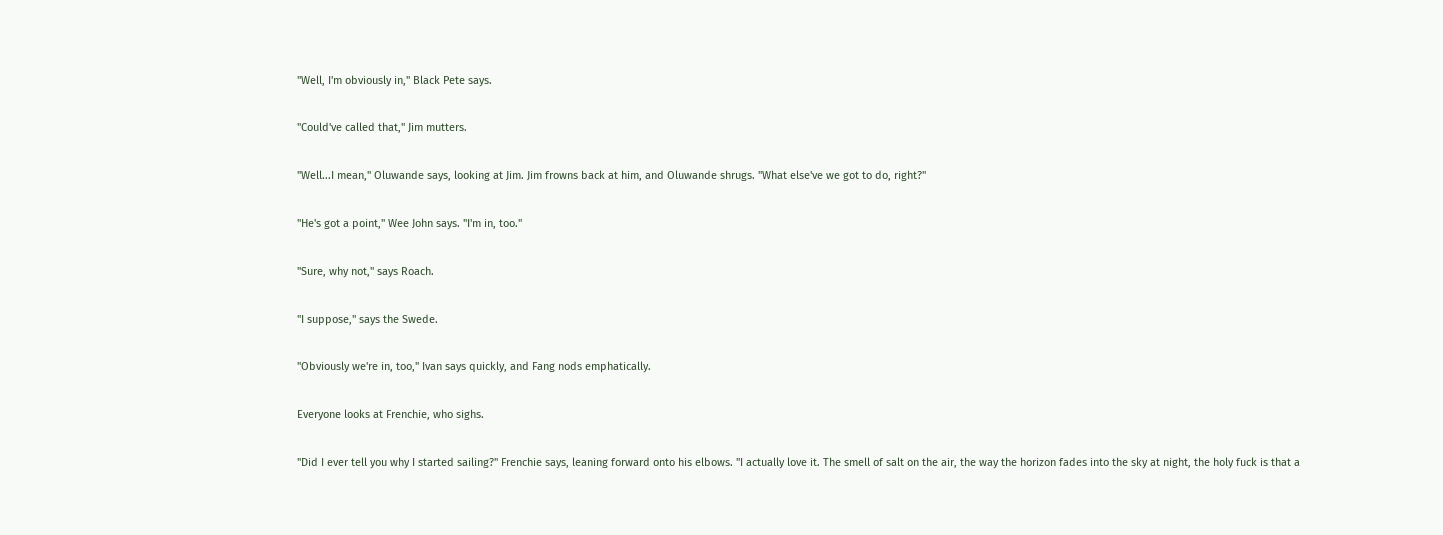"Well, I'm obviously in," Black Pete says.

"Could've called that," Jim mutters.

"Well...I mean," Oluwande says, looking at Jim. Jim frowns back at him, and Oluwande shrugs. "What else've we got to do, right?"

"He's got a point," Wee John says. "I'm in, too."

"Sure, why not," says Roach.

"I suppose," says the Swede.

"Obviously we're in, too," Ivan says quickly, and Fang nods emphatically.

Everyone looks at Frenchie, who sighs.

"Did I ever tell you why I started sailing?" Frenchie says, leaning forward onto his elbows. "I actually love it. The smell of salt on the air, the way the horizon fades into the sky at night, the holy fuck is that a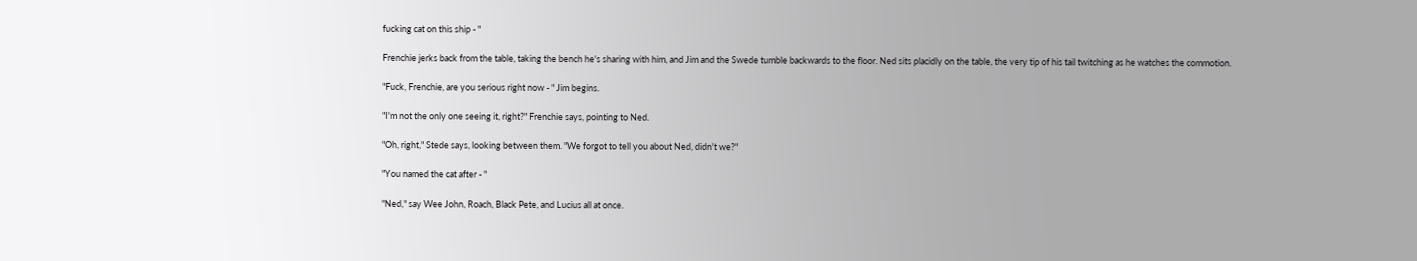fucking cat on this ship - "

Frenchie jerks back from the table, taking the bench he's sharing with him, and Jim and the Swede tumble backwards to the floor. Ned sits placidly on the table, the very tip of his tail twitching as he watches the commotion.

"Fuck, Frenchie, are you serious right now - " Jim begins.

"I'm not the only one seeing it, right?" Frenchie says, pointing to Ned.

"Oh, right," Stede says, looking between them. "We forgot to tell you about Ned, didn't we?"

"You named the cat after - "

"Ned," say Wee John, Roach, Black Pete, and Lucius all at once.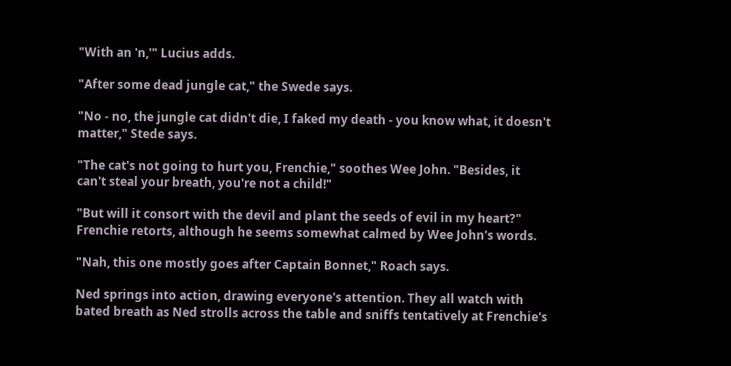"With an 'n,'" Lucius adds.

"After some dead jungle cat," the Swede says.

"No - no, the jungle cat didn't die, I faked my death - you know what, it doesn't matter," Stede says.

"The cat's not going to hurt you, Frenchie," soothes Wee John. "Besides, it can't steal your breath, you're not a child!"

"But will it consort with the devil and plant the seeds of evil in my heart?" Frenchie retorts, although he seems somewhat calmed by Wee John's words.

"Nah, this one mostly goes after Captain Bonnet," Roach says.

Ned springs into action, drawing everyone's attention. They all watch with bated breath as Ned strolls across the table and sniffs tentatively at Frenchie's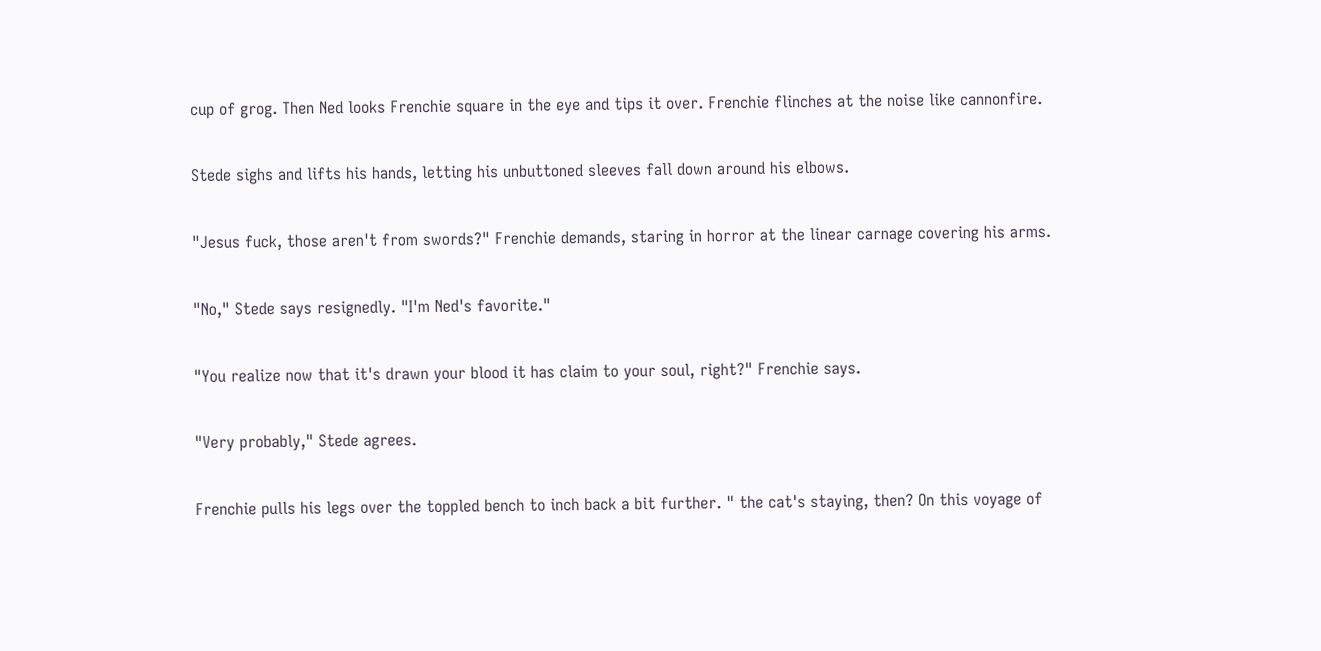cup of grog. Then Ned looks Frenchie square in the eye and tips it over. Frenchie flinches at the noise like cannonfire.

Stede sighs and lifts his hands, letting his unbuttoned sleeves fall down around his elbows.

"Jesus fuck, those aren't from swords?" Frenchie demands, staring in horror at the linear carnage covering his arms.

"No," Stede says resignedly. "I'm Ned's favorite."

"You realize now that it's drawn your blood it has claim to your soul, right?" Frenchie says.

"Very probably," Stede agrees.

Frenchie pulls his legs over the toppled bench to inch back a bit further. " the cat's staying, then? On this voyage of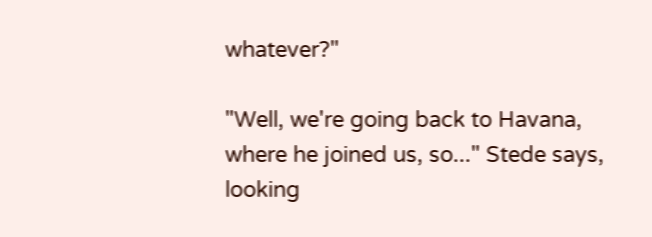whatever?"

"Well, we're going back to Havana, where he joined us, so..." Stede says, looking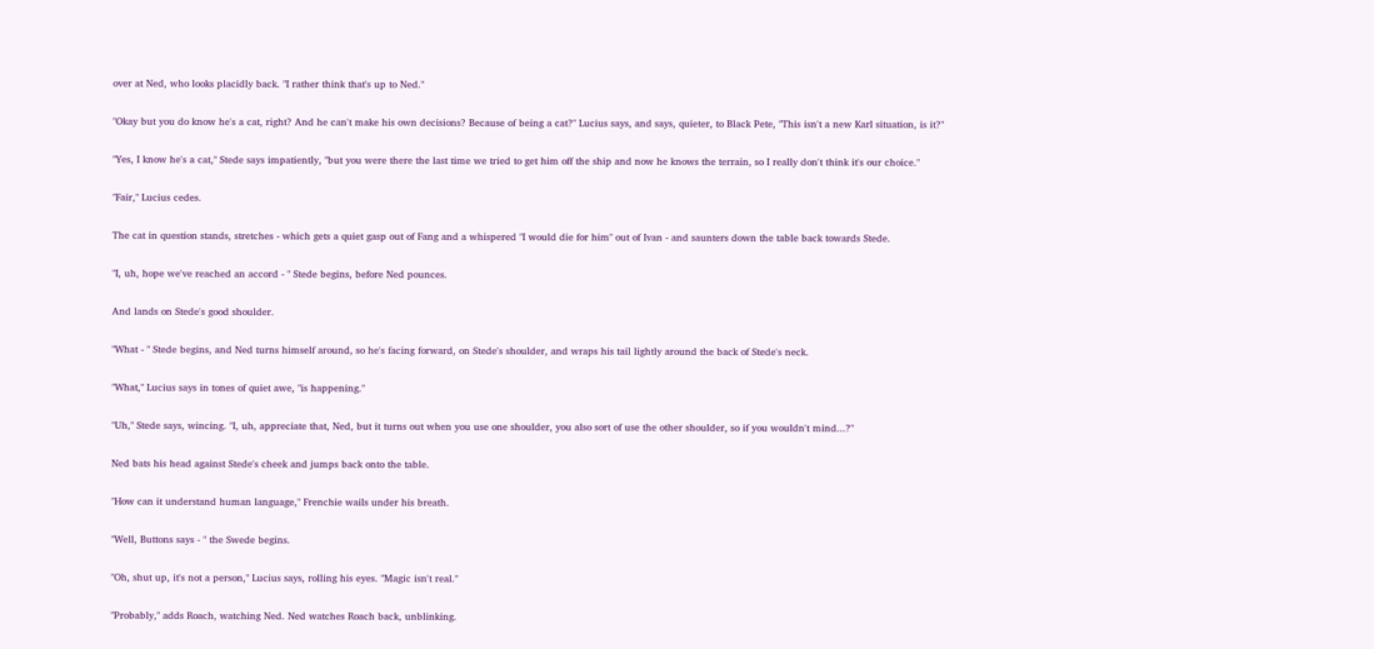over at Ned, who looks placidly back. "I rather think that's up to Ned."

"Okay but you do know he's a cat, right? And he can't make his own decisions? Because of being a cat?" Lucius says, and says, quieter, to Black Pete, "This isn't a new Karl situation, is it?"

"Yes, I know he's a cat," Stede says impatiently, "but you were there the last time we tried to get him off the ship and now he knows the terrain, so I really don't think it's our choice."

"Fair," Lucius cedes.

The cat in question stands, stretches - which gets a quiet gasp out of Fang and a whispered "I would die for him" out of Ivan - and saunters down the table back towards Stede.

"I, uh, hope we've reached an accord - " Stede begins, before Ned pounces.

And lands on Stede's good shoulder.

"What - " Stede begins, and Ned turns himself around, so he's facing forward, on Stede's shoulder, and wraps his tail lightly around the back of Stede's neck.

"What," Lucius says in tones of quiet awe, "is happening."

"Uh," Stede says, wincing. "I, uh, appreciate that, Ned, but it turns out when you use one shoulder, you also sort of use the other shoulder, so if you wouldn't mind...?"

Ned bats his head against Stede's cheek and jumps back onto the table.

"How can it understand human language," Frenchie wails under his breath.

"Well, Buttons says - " the Swede begins.

"Oh, shut up, it's not a person," Lucius says, rolling his eyes. "Magic isn't real."

"Probably," adds Roach, watching Ned. Ned watches Roach back, unblinking.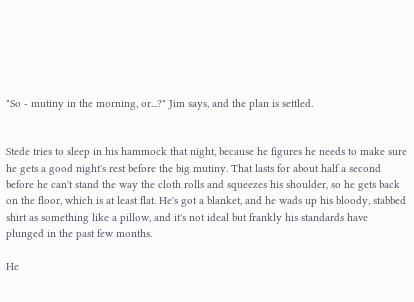"So - mutiny in the morning, or...?" Jim says, and the plan is settled.


Stede tries to sleep in his hammock that night, because he figures he needs to make sure he gets a good night's rest before the big mutiny. That lasts for about half a second before he can't stand the way the cloth rolls and squeezes his shoulder, so he gets back on the floor, which is at least flat. He's got a blanket, and he wads up his bloody, stabbed shirt as something like a pillow, and it's not ideal but frankly his standards have plunged in the past few months.

He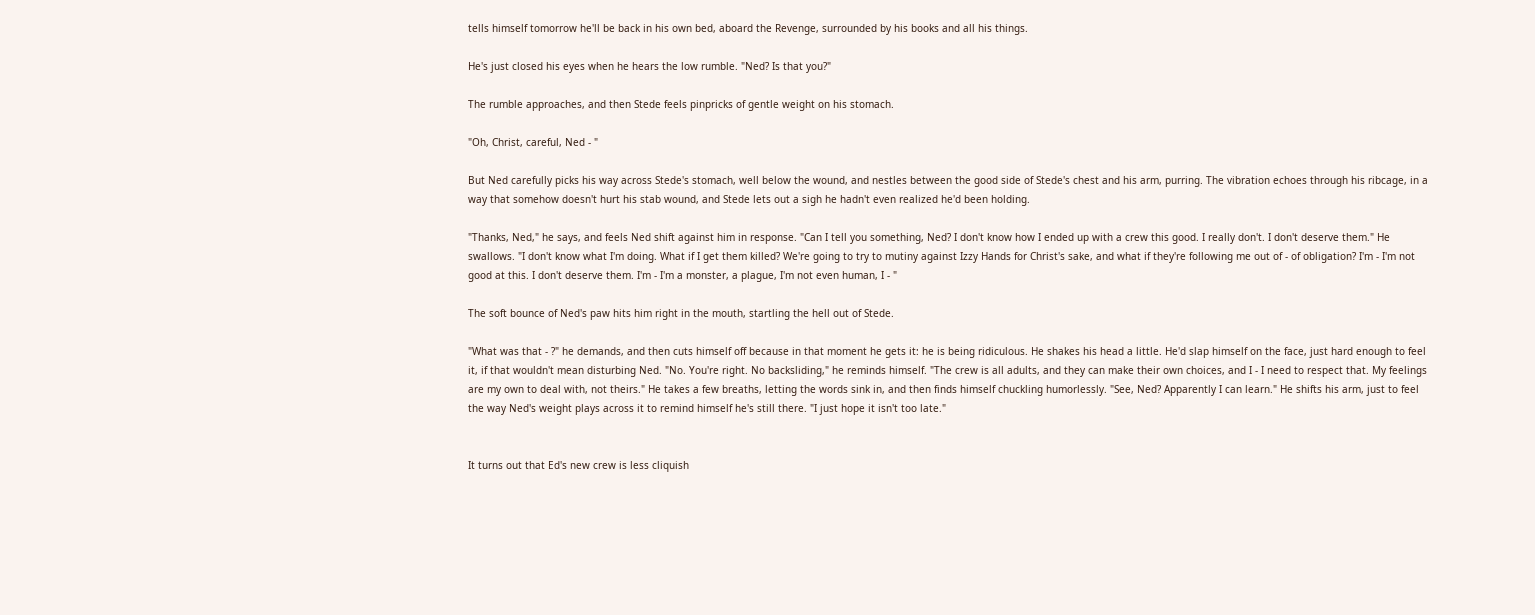tells himself tomorrow he'll be back in his own bed, aboard the Revenge, surrounded by his books and all his things.

He's just closed his eyes when he hears the low rumble. "Ned? Is that you?"

The rumble approaches, and then Stede feels pinpricks of gentle weight on his stomach.

"Oh, Christ, careful, Ned - "

But Ned carefully picks his way across Stede's stomach, well below the wound, and nestles between the good side of Stede's chest and his arm, purring. The vibration echoes through his ribcage, in a way that somehow doesn't hurt his stab wound, and Stede lets out a sigh he hadn't even realized he'd been holding.

"Thanks, Ned," he says, and feels Ned shift against him in response. "Can I tell you something, Ned? I don't know how I ended up with a crew this good. I really don't. I don't deserve them." He swallows. "I don't know what I'm doing. What if I get them killed? We're going to try to mutiny against Izzy Hands for Christ's sake, and what if they're following me out of - of obligation? I'm - I'm not good at this. I don't deserve them. I'm - I'm a monster, a plague, I'm not even human, I - "

The soft bounce of Ned's paw hits him right in the mouth, startling the hell out of Stede.

"What was that - ?" he demands, and then cuts himself off because in that moment he gets it: he is being ridiculous. He shakes his head a little. He'd slap himself on the face, just hard enough to feel it, if that wouldn't mean disturbing Ned. "No. You're right. No backsliding," he reminds himself. "The crew is all adults, and they can make their own choices, and I - I need to respect that. My feelings are my own to deal with, not theirs." He takes a few breaths, letting the words sink in, and then finds himself chuckling humorlessly. "See, Ned? Apparently I can learn." He shifts his arm, just to feel the way Ned's weight plays across it to remind himself he's still there. "I just hope it isn't too late."


It turns out that Ed's new crew is less cliquish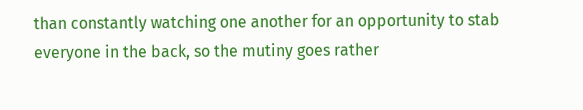than constantly watching one another for an opportunity to stab everyone in the back, so the mutiny goes rather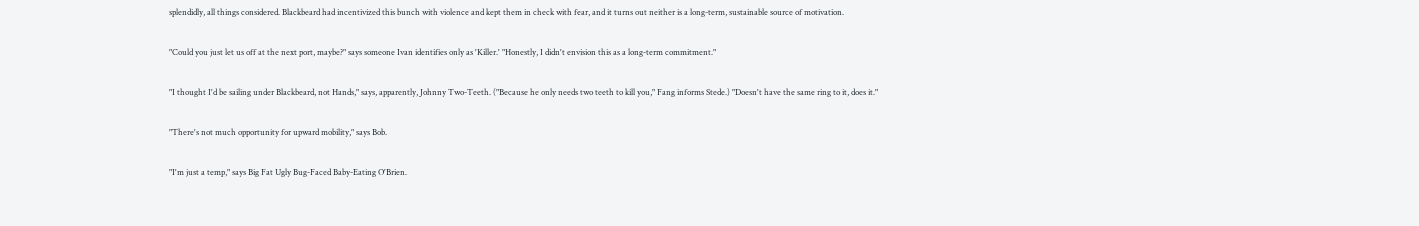splendidly, all things considered. Blackbeard had incentivized this bunch with violence and kept them in check with fear, and it turns out neither is a long-term, sustainable source of motivation.

"Could you just let us off at the next port, maybe?" says someone Ivan identifies only as 'Killer.' "Honestly, I didn't envision this as a long-term commitment."

"I thought I'd be sailing under Blackbeard, not Hands," says, apparently, Johnny Two-Teeth. ("Because he only needs two teeth to kill you," Fang informs Stede.) "Doesn't have the same ring to it, does it."

"There's not much opportunity for upward mobility," says Bob.

"I'm just a temp," says Big Fat Ugly Bug-Faced Baby-Eating O'Brien.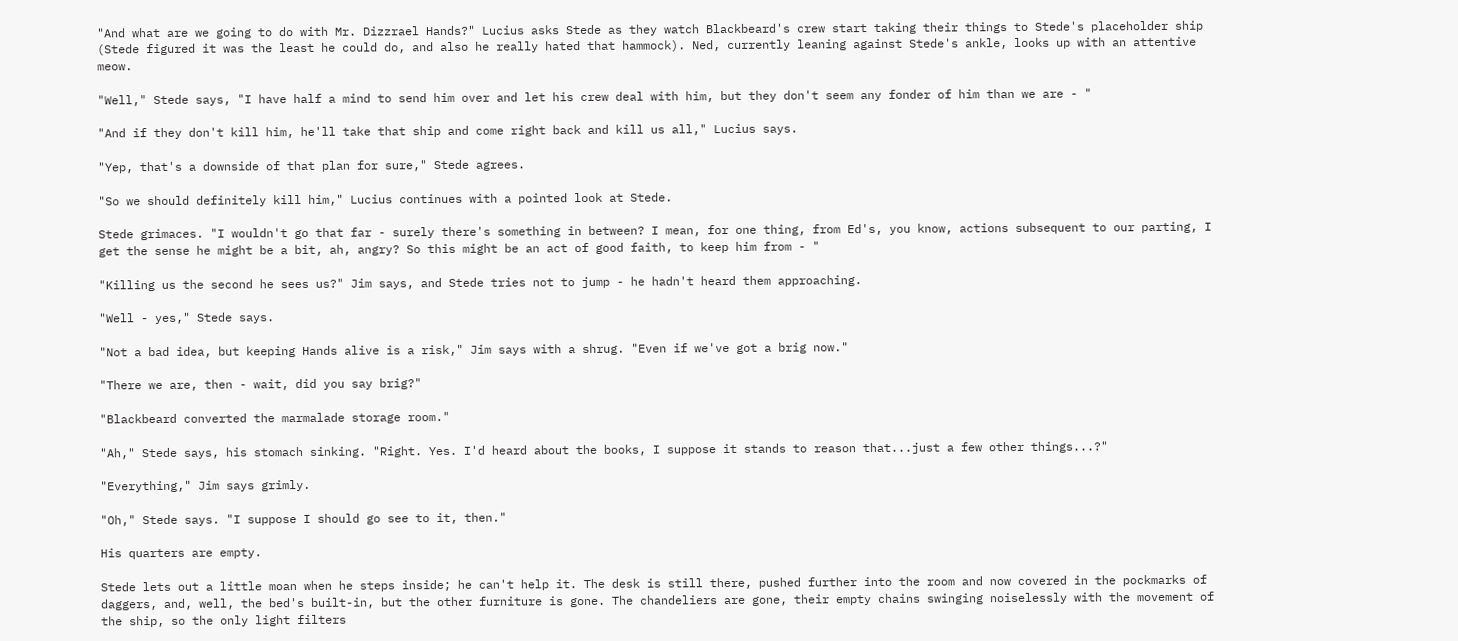"And what are we going to do with Mr. Dizzrael Hands?" Lucius asks Stede as they watch Blackbeard's crew start taking their things to Stede's placeholder ship (Stede figured it was the least he could do, and also he really hated that hammock). Ned, currently leaning against Stede's ankle, looks up with an attentive meow.

"Well," Stede says, "I have half a mind to send him over and let his crew deal with him, but they don't seem any fonder of him than we are - "

"And if they don't kill him, he'll take that ship and come right back and kill us all," Lucius says.

"Yep, that's a downside of that plan for sure," Stede agrees.

"So we should definitely kill him," Lucius continues with a pointed look at Stede.

Stede grimaces. "I wouldn't go that far - surely there's something in between? I mean, for one thing, from Ed's, you know, actions subsequent to our parting, I get the sense he might be a bit, ah, angry? So this might be an act of good faith, to keep him from - "

"Killing us the second he sees us?" Jim says, and Stede tries not to jump - he hadn't heard them approaching.

"Well - yes," Stede says.

"Not a bad idea, but keeping Hands alive is a risk," Jim says with a shrug. "Even if we've got a brig now."

"There we are, then - wait, did you say brig?"

"Blackbeard converted the marmalade storage room."

"Ah," Stede says, his stomach sinking. "Right. Yes. I'd heard about the books, I suppose it stands to reason that...just a few other things...?"

"Everything," Jim says grimly.

"Oh," Stede says. "I suppose I should go see to it, then."

His quarters are empty.

Stede lets out a little moan when he steps inside; he can't help it. The desk is still there, pushed further into the room and now covered in the pockmarks of daggers, and, well, the bed's built-in, but the other furniture is gone. The chandeliers are gone, their empty chains swinging noiselessly with the movement of the ship, so the only light filters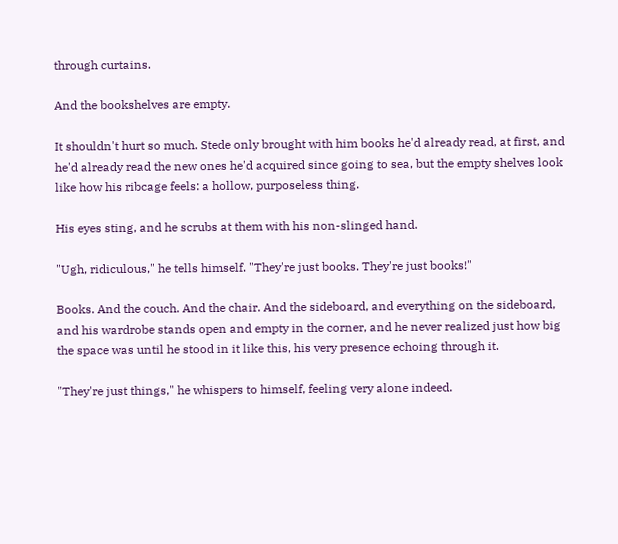through curtains.

And the bookshelves are empty.

It shouldn't hurt so much. Stede only brought with him books he'd already read, at first, and he'd already read the new ones he'd acquired since going to sea, but the empty shelves look like how his ribcage feels: a hollow, purposeless thing.

His eyes sting, and he scrubs at them with his non-slinged hand.

"Ugh, ridiculous," he tells himself. "They're just books. They're just books!"

Books. And the couch. And the chair. And the sideboard, and everything on the sideboard, and his wardrobe stands open and empty in the corner, and he never realized just how big the space was until he stood in it like this, his very presence echoing through it.

"They're just things," he whispers to himself, feeling very alone indeed.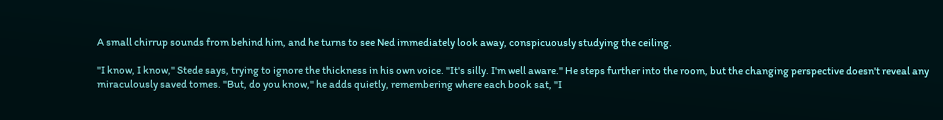A small chirrup sounds from behind him, and he turns to see Ned immediately look away, conspicuously studying the ceiling.

"I know, I know," Stede says, trying to ignore the thickness in his own voice. "It's silly. I'm well aware." He steps further into the room, but the changing perspective doesn't reveal any miraculously saved tomes. "But, do you know," he adds quietly, remembering where each book sat, "I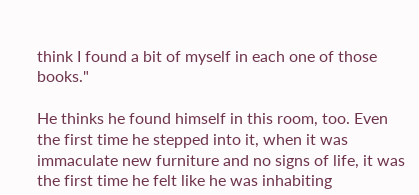think I found a bit of myself in each one of those books."

He thinks he found himself in this room, too. Even the first time he stepped into it, when it was immaculate new furniture and no signs of life, it was the first time he felt like he was inhabiting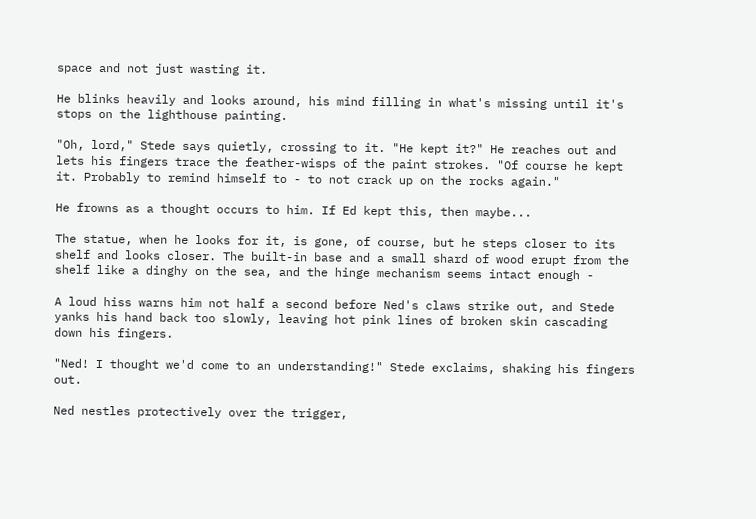space and not just wasting it.

He blinks heavily and looks around, his mind filling in what's missing until it's stops on the lighthouse painting.

"Oh, lord," Stede says quietly, crossing to it. "He kept it?" He reaches out and lets his fingers trace the feather-wisps of the paint strokes. "Of course he kept it. Probably to remind himself to - to not crack up on the rocks again."

He frowns as a thought occurs to him. If Ed kept this, then maybe...

The statue, when he looks for it, is gone, of course, but he steps closer to its shelf and looks closer. The built-in base and a small shard of wood erupt from the shelf like a dinghy on the sea, and the hinge mechanism seems intact enough -

A loud hiss warns him not half a second before Ned's claws strike out, and Stede yanks his hand back too slowly, leaving hot pink lines of broken skin cascading down his fingers.

"Ned! I thought we'd come to an understanding!" Stede exclaims, shaking his fingers out.

Ned nestles protectively over the trigger,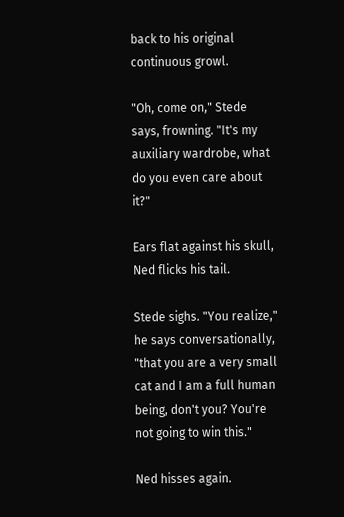back to his original continuous growl.

"Oh, come on," Stede says, frowning. "It's my auxiliary wardrobe, what do you even care about it?"

Ears flat against his skull, Ned flicks his tail.

Stede sighs. "You realize," he says conversationally, "that you are a very small cat and I am a full human being, don't you? You're not going to win this."

Ned hisses again.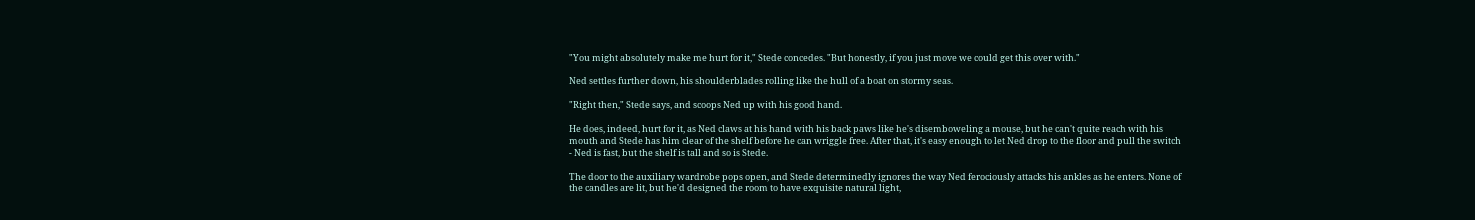"You might absolutely make me hurt for it," Stede concedes. "But honestly, if you just move we could get this over with."

Ned settles further down, his shoulderblades rolling like the hull of a boat on stormy seas.

"Right then," Stede says, and scoops Ned up with his good hand.

He does, indeed, hurt for it, as Ned claws at his hand with his back paws like he's disemboweling a mouse, but he can't quite reach with his mouth and Stede has him clear of the shelf before he can wriggle free. After that, it's easy enough to let Ned drop to the floor and pull the switch - Ned is fast, but the shelf is tall and so is Stede.

The door to the auxiliary wardrobe pops open, and Stede determinedly ignores the way Ned ferociously attacks his ankles as he enters. None of the candles are lit, but he'd designed the room to have exquisite natural light,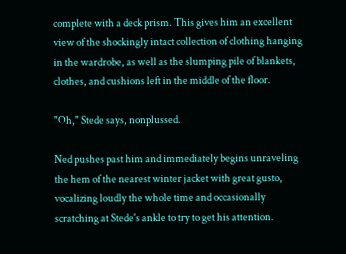complete with a deck prism. This gives him an excellent view of the shockingly intact collection of clothing hanging in the wardrobe, as well as the slumping pile of blankets, clothes, and cushions left in the middle of the floor.

"Oh," Stede says, nonplussed.

Ned pushes past him and immediately begins unraveling the hem of the nearest winter jacket with great gusto, vocalizing loudly the whole time and occasionally scratching at Stede's ankle to try to get his attention.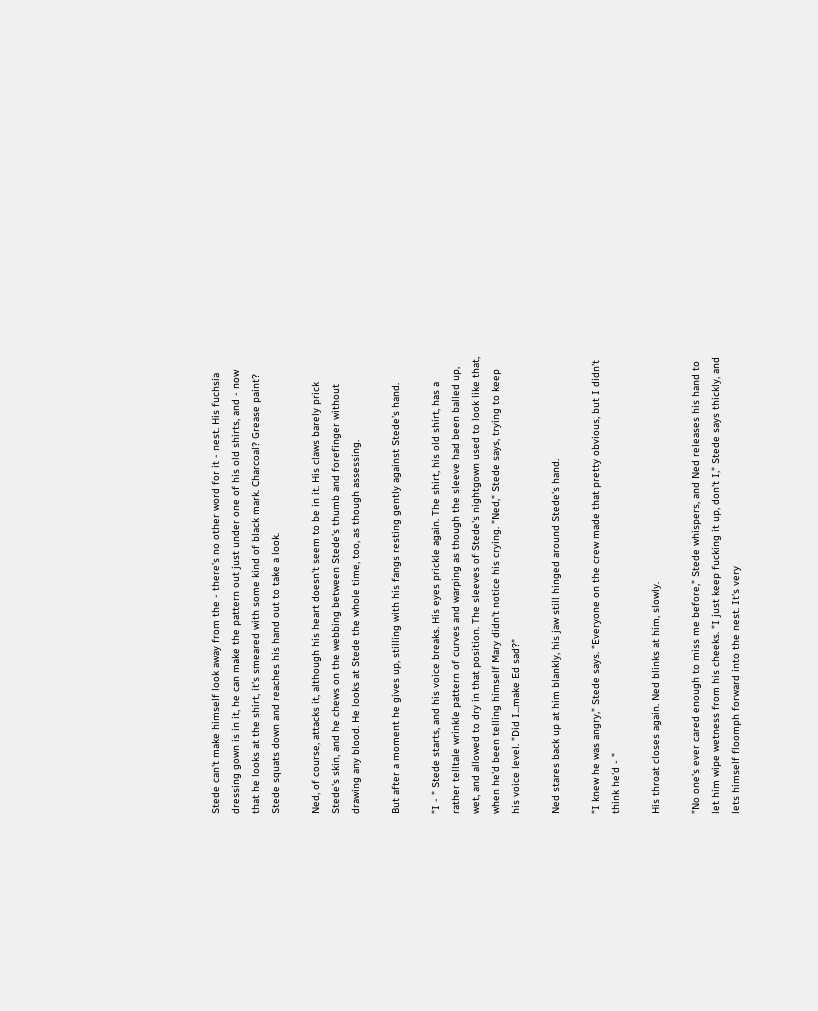Stede can't make himself look away from the - there's no other word for it - nest. His fuchsia dressing gown is in it, he can make the pattern out just under one of his old shirts, and - now that he looks at the shirt, it's smeared with some kind of black mark. Charcoal? Grease paint? Stede squats down and reaches his hand out to take a look.

Ned, of course, attacks it, although his heart doesn't seem to be in it. His claws barely prick Stede's skin, and he chews on the webbing between Stede's thumb and forefinger without drawing any blood. He looks at Stede the whole time, too, as though assessing.

But after a moment he gives up, stilling with his fangs resting gently against Stede's hand.

"I - " Stede starts, and his voice breaks. His eyes prickle again. The shirt, his old shirt, has a rather telltale wrinkle pattern of curves and warping as though the sleeve had been balled up, wet, and allowed to dry in that position. The sleeves of Stede's nightgown used to look like that, when he'd been telling himself Mary didn't notice his crying. "Ned," Stede says, trying to keep his voice level. "Did I...make Ed sad?"

Ned stares back up at him blankly, his jaw still hinged around Stede's hand.

"I knew he was angry," Stede says. "Everyone on the crew made that pretty obvious, but I didn't think he'd - "

His throat closes again. Ned blinks at him, slowly.

"No one's ever cared enough to miss me before," Stede whispers, and Ned releases his hand to let him wipe wetness from his cheeks. "I just keep fucking it up, don't I," Stede says thickly, and lets himself floomph forward into the nest. It's very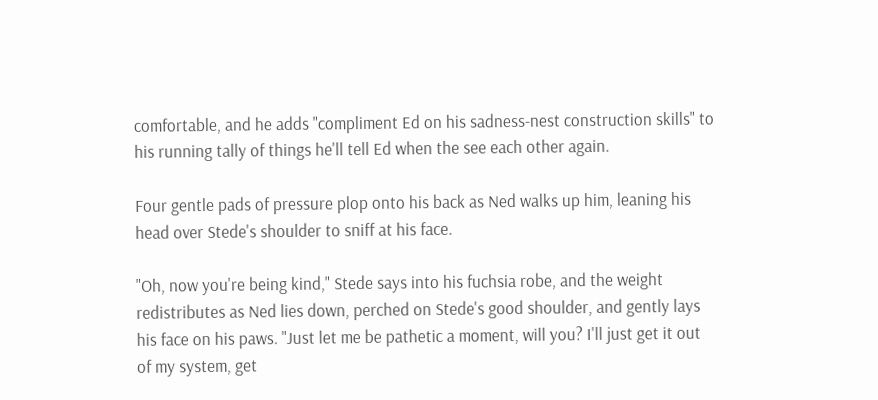comfortable, and he adds "compliment Ed on his sadness-nest construction skills" to his running tally of things he'll tell Ed when the see each other again.

Four gentle pads of pressure plop onto his back as Ned walks up him, leaning his head over Stede's shoulder to sniff at his face.

"Oh, now you're being kind," Stede says into his fuchsia robe, and the weight redistributes as Ned lies down, perched on Stede's good shoulder, and gently lays his face on his paws. "Just let me be pathetic a moment, will you? I'll just get it out of my system, get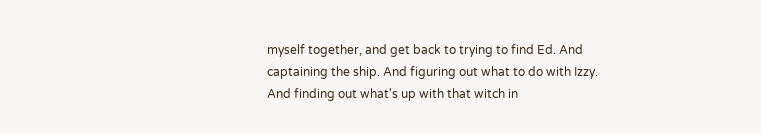myself together, and get back to trying to find Ed. And captaining the ship. And figuring out what to do with Izzy. And finding out what's up with that witch in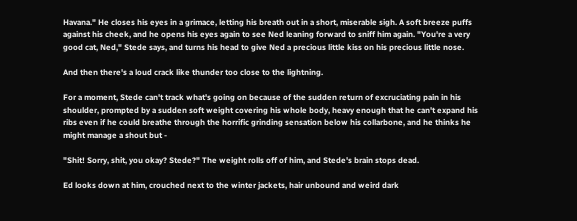Havana." He closes his eyes in a grimace, letting his breath out in a short, miserable sigh. A soft breeze puffs against his cheek, and he opens his eyes again to see Ned leaning forward to sniff him again. "You're a very good cat, Ned," Stede says, and turns his head to give Ned a precious little kiss on his precious little nose.

And then there's a loud crack like thunder too close to the lightning.

For a moment, Stede can't track what's going on because of the sudden return of excruciating pain in his shoulder, prompted by a sudden soft weight covering his whole body, heavy enough that he can't expand his ribs even if he could breathe through the horrific grinding sensation below his collarbone, and he thinks he might manage a shout but -

"Shit! Sorry, shit, you okay? Stede?" The weight rolls off of him, and Stede's brain stops dead.

Ed looks down at him, crouched next to the winter jackets, hair unbound and weird dark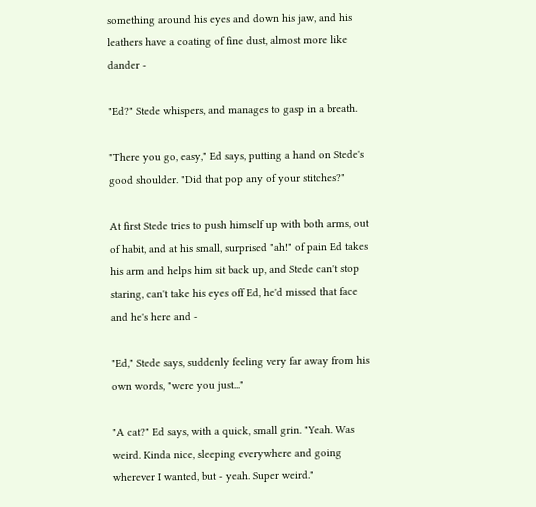something around his eyes and down his jaw, and his leathers have a coating of fine dust, almost more like dander -

"Ed?" Stede whispers, and manages to gasp in a breath.

"There you go, easy," Ed says, putting a hand on Stede's good shoulder. "Did that pop any of your stitches?"

At first Stede tries to push himself up with both arms, out of habit, and at his small, surprised "ah!" of pain Ed takes his arm and helps him sit back up, and Stede can't stop staring, can't take his eyes off Ed, he'd missed that face and he's here and -

"Ed," Stede says, suddenly feeling very far away from his own words, "were you just..."

"A cat?" Ed says, with a quick, small grin. "Yeah. Was weird. Kinda nice, sleeping everywhere and going wherever I wanted, but - yeah. Super weird."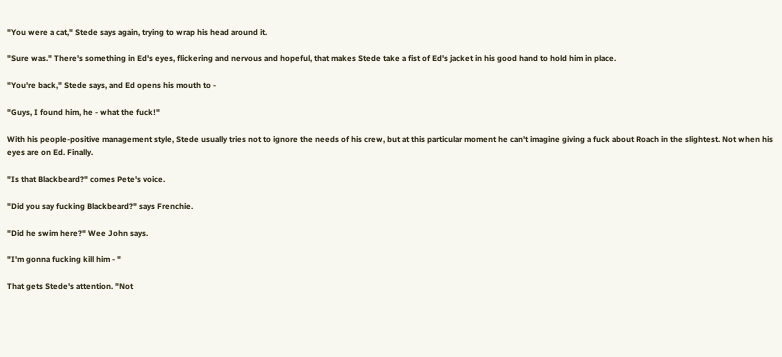"You were a cat," Stede says again, trying to wrap his head around it.

"Sure was." There's something in Ed's eyes, flickering and nervous and hopeful, that makes Stede take a fist of Ed's jacket in his good hand to hold him in place.

"You're back," Stede says, and Ed opens his mouth to -

"Guys, I found him, he - what the fuck!"

With his people-positive management style, Stede usually tries not to ignore the needs of his crew, but at this particular moment he can't imagine giving a fuck about Roach in the slightest. Not when his eyes are on Ed. Finally.

"Is that Blackbeard?" comes Pete's voice.

"Did you say fucking Blackbeard?" says Frenchie.

"Did he swim here?" Wee John says.

"I'm gonna fucking kill him - "

That gets Stede's attention. "Not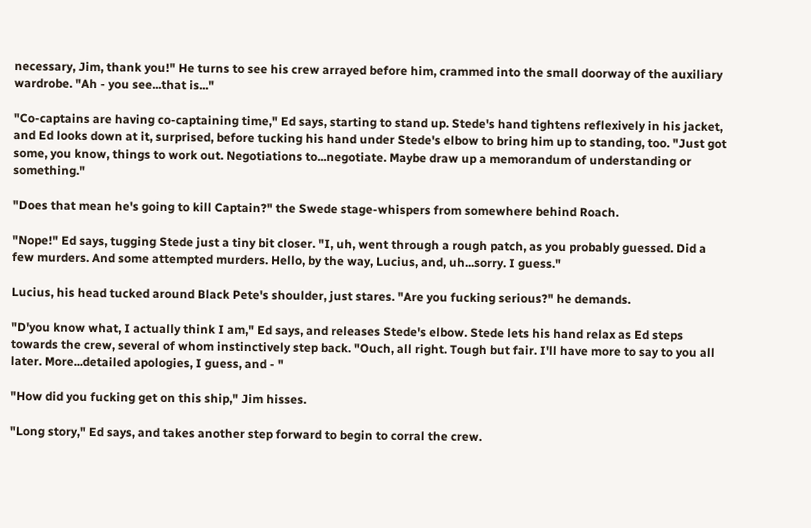necessary, Jim, thank you!" He turns to see his crew arrayed before him, crammed into the small doorway of the auxiliary wardrobe. "Ah - you see...that is..."

"Co-captains are having co-captaining time," Ed says, starting to stand up. Stede's hand tightens reflexively in his jacket, and Ed looks down at it, surprised, before tucking his hand under Stede's elbow to bring him up to standing, too. "Just got some, you know, things to work out. Negotiations to...negotiate. Maybe draw up a memorandum of understanding or something."

"Does that mean he's going to kill Captain?" the Swede stage-whispers from somewhere behind Roach.

"Nope!" Ed says, tugging Stede just a tiny bit closer. "I, uh, went through a rough patch, as you probably guessed. Did a few murders. And some attempted murders. Hello, by the way, Lucius, and, uh...sorry. I guess."

Lucius, his head tucked around Black Pete's shoulder, just stares. "Are you fucking serious?" he demands.

"D'you know what, I actually think I am," Ed says, and releases Stede's elbow. Stede lets his hand relax as Ed steps towards the crew, several of whom instinctively step back. "Ouch, all right. Tough but fair. I'll have more to say to you all later. More...detailed apologies, I guess, and - "

"How did you fucking get on this ship," Jim hisses.

"Long story," Ed says, and takes another step forward to begin to corral the crew.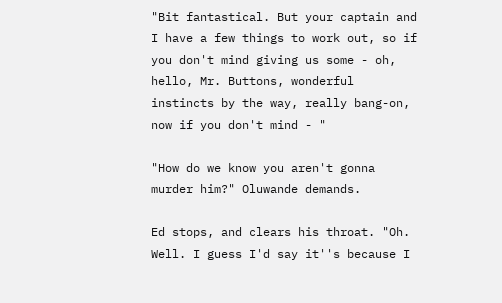"Bit fantastical. But your captain and I have a few things to work out, so if you don't mind giving us some - oh, hello, Mr. Buttons, wonderful instincts by the way, really bang-on, now if you don't mind - "

"How do we know you aren't gonna murder him?" Oluwande demands.

Ed stops, and clears his throat. "Oh. Well. I guess I'd say it''s because I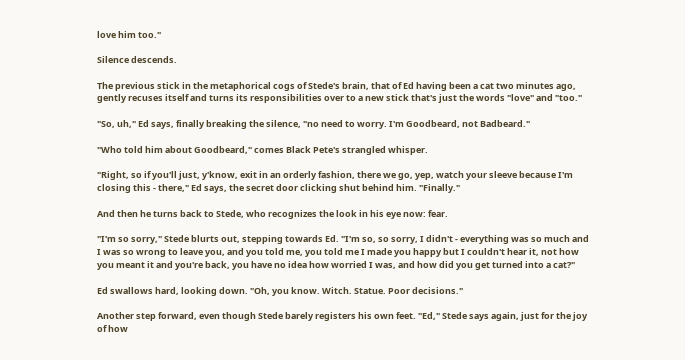love him too."

Silence descends.

The previous stick in the metaphorical cogs of Stede's brain, that of Ed having been a cat two minutes ago, gently recuses itself and turns its responsibilities over to a new stick that's just the words "love" and "too."

"So, uh," Ed says, finally breaking the silence, "no need to worry. I'm Goodbeard, not Badbeard."

"Who told him about Goodbeard," comes Black Pete's strangled whisper.

"Right, so if you'll just, y'know, exit in an orderly fashion, there we go, yep, watch your sleeve because I'm closing this - there," Ed says, the secret door clicking shut behind him. "Finally."

And then he turns back to Stede, who recognizes the look in his eye now: fear.

"I'm so sorry," Stede blurts out, stepping towards Ed. "I'm so, so sorry, I didn't - everything was so much and I was so wrong to leave you, and you told me, you told me I made you happy but I couldn't hear it, not how you meant it and you're back, you have no idea how worried I was, and how did you get turned into a cat?"

Ed swallows hard, looking down. "Oh, you know. Witch. Statue. Poor decisions."

Another step forward, even though Stede barely registers his own feet. "Ed," Stede says again, just for the joy of how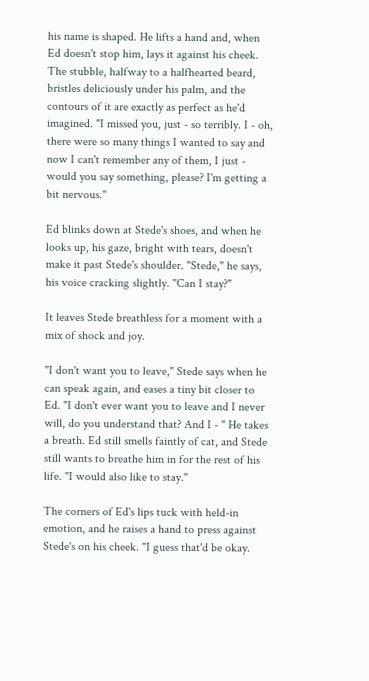his name is shaped. He lifts a hand and, when Ed doesn't stop him, lays it against his cheek. The stubble, halfway to a halfhearted beard, bristles deliciously under his palm, and the contours of it are exactly as perfect as he'd imagined. "I missed you, just - so terribly. I - oh, there were so many things I wanted to say and now I can't remember any of them, I just - would you say something, please? I'm getting a bit nervous."

Ed blinks down at Stede's shoes, and when he looks up, his gaze, bright with tears, doesn't make it past Stede's shoulder. "Stede," he says, his voice cracking slightly. "Can I stay?"

It leaves Stede breathless for a moment with a mix of shock and joy.

"I don't want you to leave," Stede says when he can speak again, and eases a tiny bit closer to Ed. "I don't ever want you to leave and I never will, do you understand that? And I - " He takes a breath. Ed still smells faintly of cat, and Stede still wants to breathe him in for the rest of his life. "I would also like to stay."

The corners of Ed's lips tuck with held-in emotion, and he raises a hand to press against Stede's on his cheek. "I guess that'd be okay.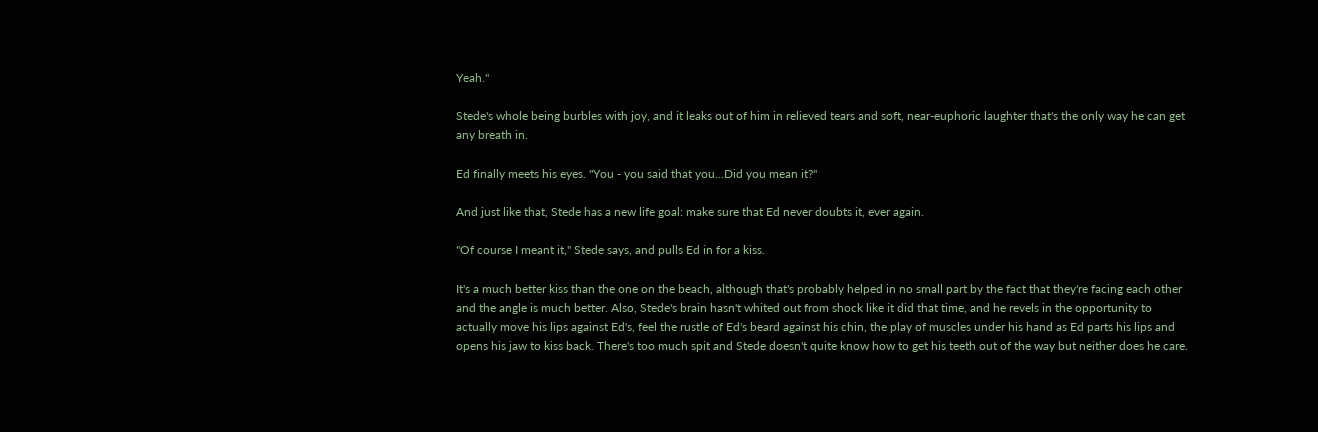Yeah."

Stede's whole being burbles with joy, and it leaks out of him in relieved tears and soft, near-euphoric laughter that's the only way he can get any breath in.

Ed finally meets his eyes. "You - you said that you...Did you mean it?"

And just like that, Stede has a new life goal: make sure that Ed never doubts it, ever again.

"Of course I meant it," Stede says, and pulls Ed in for a kiss.

It's a much better kiss than the one on the beach, although that's probably helped in no small part by the fact that they're facing each other and the angle is much better. Also, Stede's brain hasn't whited out from shock like it did that time, and he revels in the opportunity to actually move his lips against Ed's, feel the rustle of Ed's beard against his chin, the play of muscles under his hand as Ed parts his lips and opens his jaw to kiss back. There's too much spit and Stede doesn't quite know how to get his teeth out of the way but neither does he care.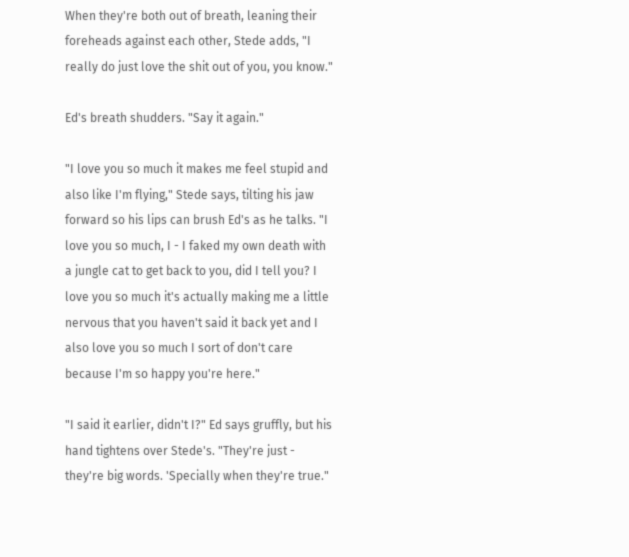When they're both out of breath, leaning their foreheads against each other, Stede adds, "I really do just love the shit out of you, you know."

Ed's breath shudders. "Say it again."

"I love you so much it makes me feel stupid and also like I'm flying," Stede says, tilting his jaw forward so his lips can brush Ed's as he talks. "I love you so much, I - I faked my own death with a jungle cat to get back to you, did I tell you? I love you so much it's actually making me a little nervous that you haven't said it back yet and I also love you so much I sort of don't care because I'm so happy you're here."

"I said it earlier, didn't I?" Ed says gruffly, but his hand tightens over Stede's. "They're just - they're big words. 'Specially when they're true."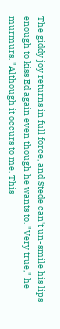The giddy joy returns in full force, and Stede can't un-smile his lips enough to kiss Ed again even though he wants to. "Very true," he murmurs. "Although it occurs to me. This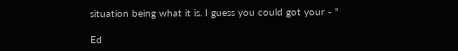situation being what it is. I guess you could got your - "

Ed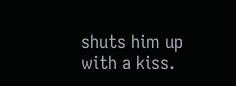shuts him up with a kiss.